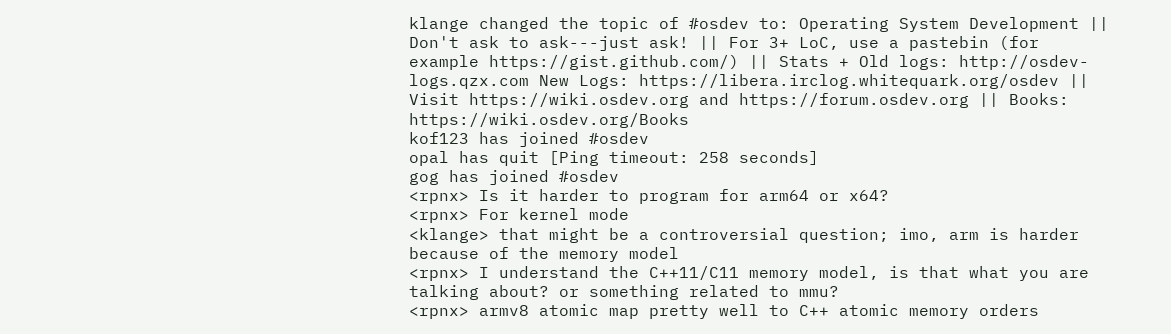klange changed the topic of #osdev to: Operating System Development || Don't ask to ask---just ask! || For 3+ LoC, use a pastebin (for example https://gist.github.com/) || Stats + Old logs: http://osdev-logs.qzx.com New Logs: https://libera.irclog.whitequark.org/osdev || Visit https://wiki.osdev.org and https://forum.osdev.org || Books: https://wiki.osdev.org/Books
kof123 has joined #osdev
opal has quit [Ping timeout: 258 seconds]
gog has joined #osdev
<rpnx> Is it harder to program for arm64 or x64?
<rpnx> For kernel mode
<klange> that might be a controversial question; imo, arm is harder because of the memory model
<rpnx> I understand the C++11/C11 memory model, is that what you are talking about? or something related to mmu?
<rpnx> armv8 atomic map pretty well to C++ atomic memory orders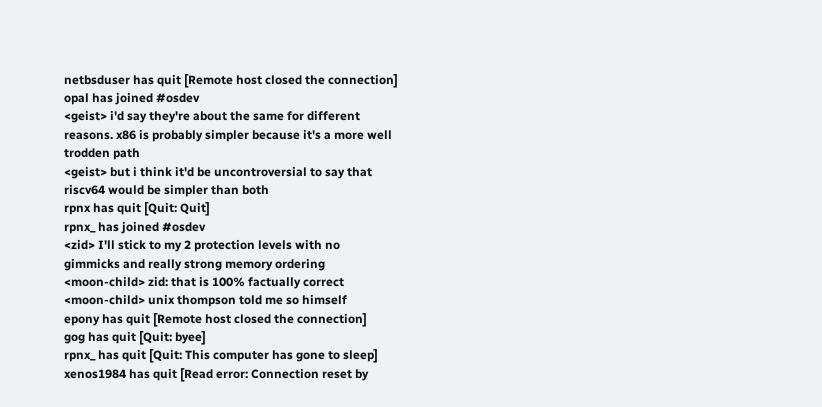netbsduser has quit [Remote host closed the connection]
opal has joined #osdev
<geist> i'd say they're about the same for different reasons. x86 is probably simpler because it's a more well trodden path
<geist> but i think it'd be uncontroversial to say that riscv64 would be simpler than both
rpnx has quit [Quit: Quit]
rpnx_ has joined #osdev
<zid> I'll stick to my 2 protection levels with no gimmicks and really strong memory ordering
<moon-child> zid: that is 100% factually correct
<moon-child> unix thompson told me so himself
epony has quit [Remote host closed the connection]
gog has quit [Quit: byee]
rpnx_ has quit [Quit: This computer has gone to sleep]
xenos1984 has quit [Read error: Connection reset by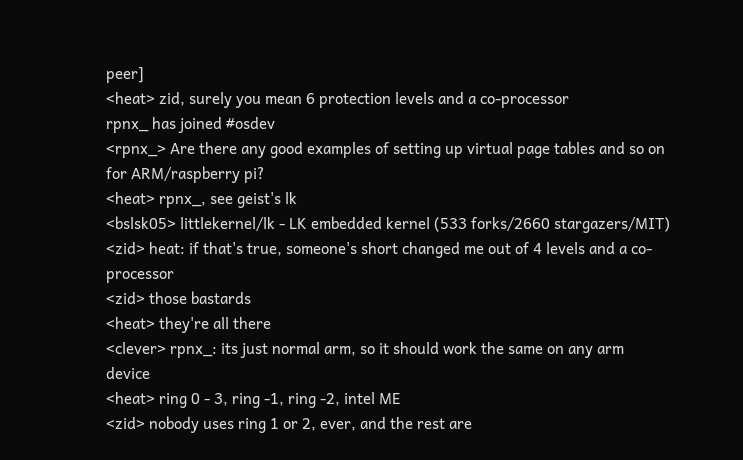peer]
<heat> zid, surely you mean 6 protection levels and a co-processor
rpnx_ has joined #osdev
<rpnx_> Are there any good examples of setting up virtual page tables and so on for ARM/raspberry pi?
<heat> rpnx_, see geist's lk
<bslsk05> littlekernel/lk - LK embedded kernel (533 forks/2660 stargazers/MIT)
<zid> heat: if that's true, someone's short changed me out of 4 levels and a co-processor
<zid> those bastards
<heat> they're all there
<clever> rpnx_: its just normal arm, so it should work the same on any arm device
<heat> ring 0 - 3, ring -1, ring -2, intel ME
<zid> nobody uses ring 1 or 2, ever, and the rest are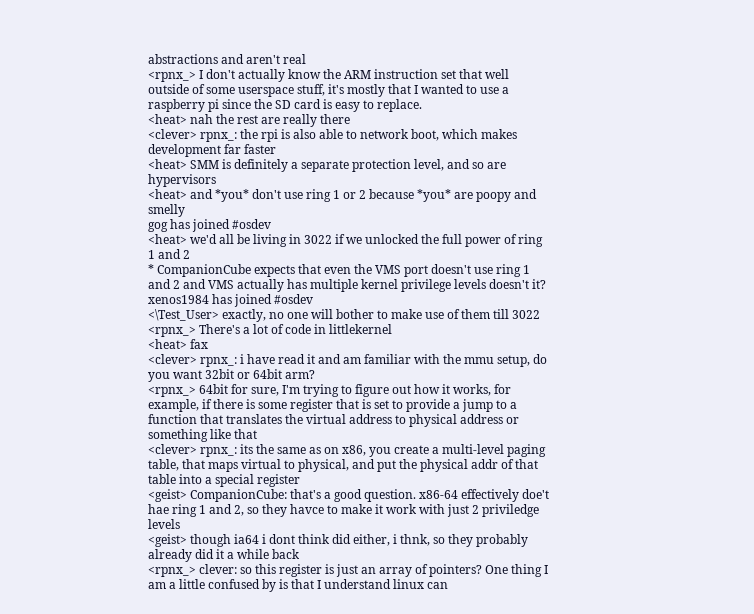abstractions and aren't real
<rpnx_> I don't actually know the ARM instruction set that well outside of some userspace stuff, it's mostly that I wanted to use a raspberry pi since the SD card is easy to replace.
<heat> nah the rest are really there
<clever> rpnx_: the rpi is also able to network boot, which makes development far faster
<heat> SMM is definitely a separate protection level, and so are hypervisors
<heat> and *you* don't use ring 1 or 2 because *you* are poopy and smelly
gog has joined #osdev
<heat> we'd all be living in 3022 if we unlocked the full power of ring 1 and 2
* CompanionCube expects that even the VMS port doesn't use ring 1 and 2 and VMS actually has multiple kernel privilege levels doesn't it?
xenos1984 has joined #osdev
<\Test_User> exactly, no one will bother to make use of them till 3022
<rpnx_> There's a lot of code in littlekernel
<heat> fax
<clever> rpnx_: i have read it and am familiar with the mmu setup, do you want 32bit or 64bit arm?
<rpnx_> 64bit for sure, I'm trying to figure out how it works, for example, if there is some register that is set to provide a jump to a function that translates the virtual address to physical address or something like that
<clever> rpnx_: its the same as on x86, you create a multi-level paging table, that maps virtual to physical, and put the physical addr of that table into a special register
<geist> CompanionCube: that's a good question. x86-64 effectively doe't hae ring 1 and 2, so they havce to make it work with just 2 priviledge levels
<geist> though ia64 i dont think did either, i thnk, so they probably already did it a while back
<rpnx_> clever: so this register is just an array of pointers? One thing I am a little confused by is that I understand linux can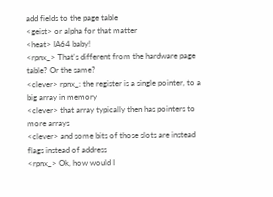add fields to the page table
<geist> or alpha for that matter
<heat> IA64 baby!
<rpnx_> That's different from the hardware page table? Or the same?
<clever> rpnx_: the register is a single pointer, to a big array in memory
<clever> that array typically then has pointers to more arrays
<clever> and some bits of those slots are instead flags instead of address
<rpnx_> Ok, how would I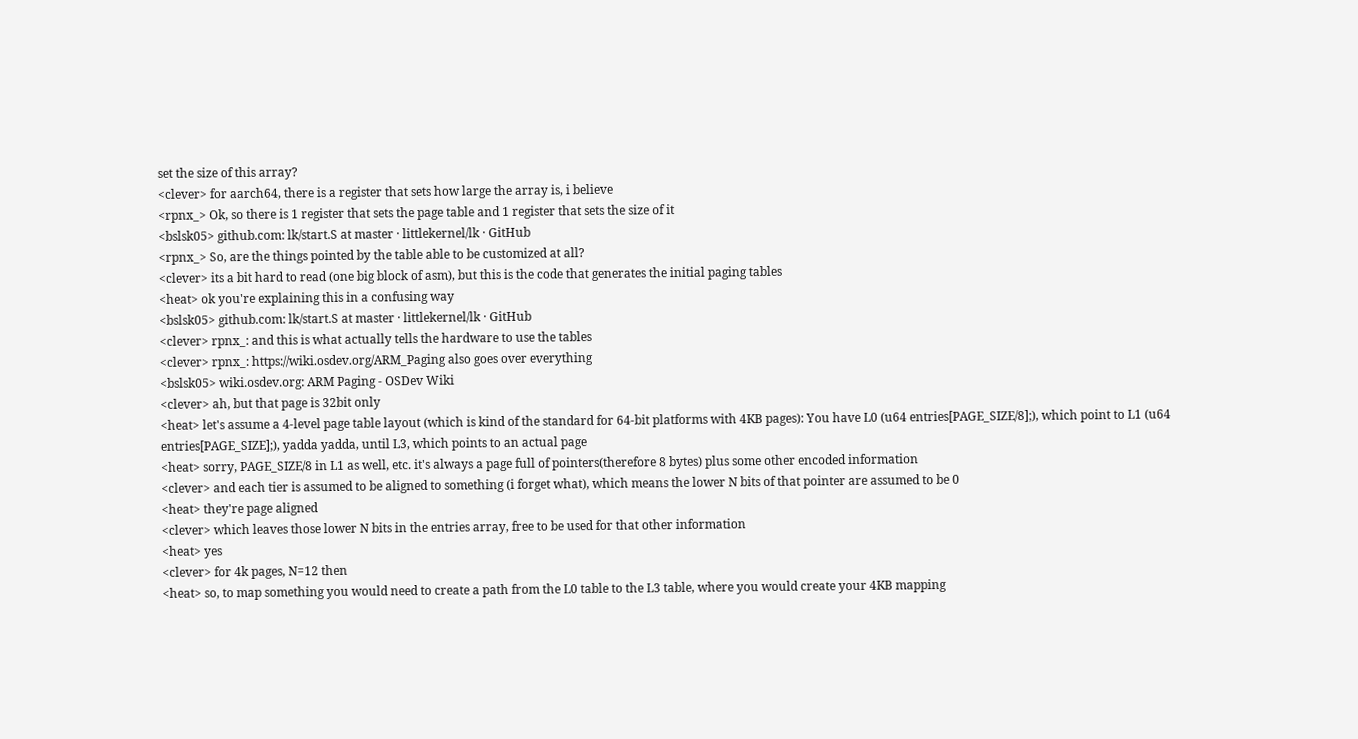set the size of this array?
<clever> for aarch64, there is a register that sets how large the array is, i believe
<rpnx_> Ok, so there is 1 register that sets the page table and 1 register that sets the size of it
<bslsk05> github.com: lk/start.S at master · littlekernel/lk · GitHub
<rpnx_> So, are the things pointed by the table able to be customized at all?
<clever> its a bit hard to read (one big block of asm), but this is the code that generates the initial paging tables
<heat> ok you're explaining this in a confusing way
<bslsk05> github.com: lk/start.S at master · littlekernel/lk · GitHub
<clever> rpnx_: and this is what actually tells the hardware to use the tables
<clever> rpnx_: https://wiki.osdev.org/ARM_Paging also goes over everything
<bslsk05> wiki.osdev.org: ARM Paging - OSDev Wiki
<clever> ah, but that page is 32bit only
<heat> let's assume a 4-level page table layout (which is kind of the standard for 64-bit platforms with 4KB pages): You have L0 (u64 entries[PAGE_SIZE/8];), which point to L1 (u64 entries[PAGE_SIZE];), yadda yadda, until L3, which points to an actual page
<heat> sorry, PAGE_SIZE/8 in L1 as well, etc. it's always a page full of pointers(therefore 8 bytes) plus some other encoded information
<clever> and each tier is assumed to be aligned to something (i forget what), which means the lower N bits of that pointer are assumed to be 0
<heat> they're page aligned
<clever> which leaves those lower N bits in the entries array, free to be used for that other information
<heat> yes
<clever> for 4k pages, N=12 then
<heat> so, to map something you would need to create a path from the L0 table to the L3 table, where you would create your 4KB mapping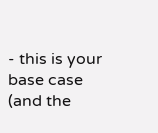- this is your base case (and the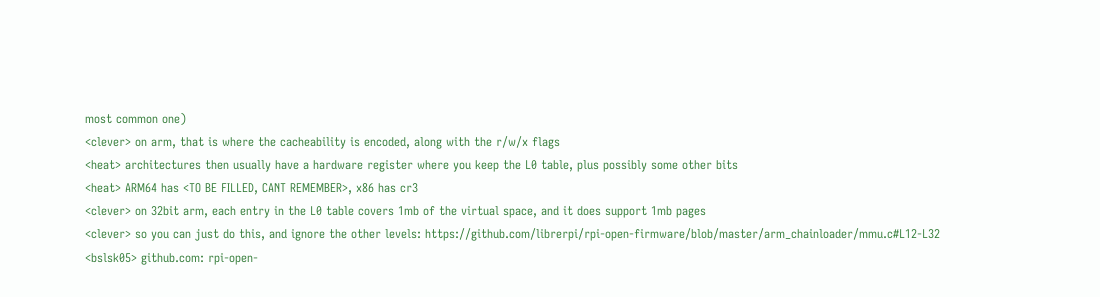most common one)
<clever> on arm, that is where the cacheability is encoded, along with the r/w/x flags
<heat> architectures then usually have a hardware register where you keep the L0 table, plus possibly some other bits
<heat> ARM64 has <TO BE FILLED, CANT REMEMBER>, x86 has cr3
<clever> on 32bit arm, each entry in the L0 table covers 1mb of the virtual space, and it does support 1mb pages
<clever> so you can just do this, and ignore the other levels: https://github.com/librerpi/rpi-open-firmware/blob/master/arm_chainloader/mmu.c#L12-L32
<bslsk05> github.com: rpi-open-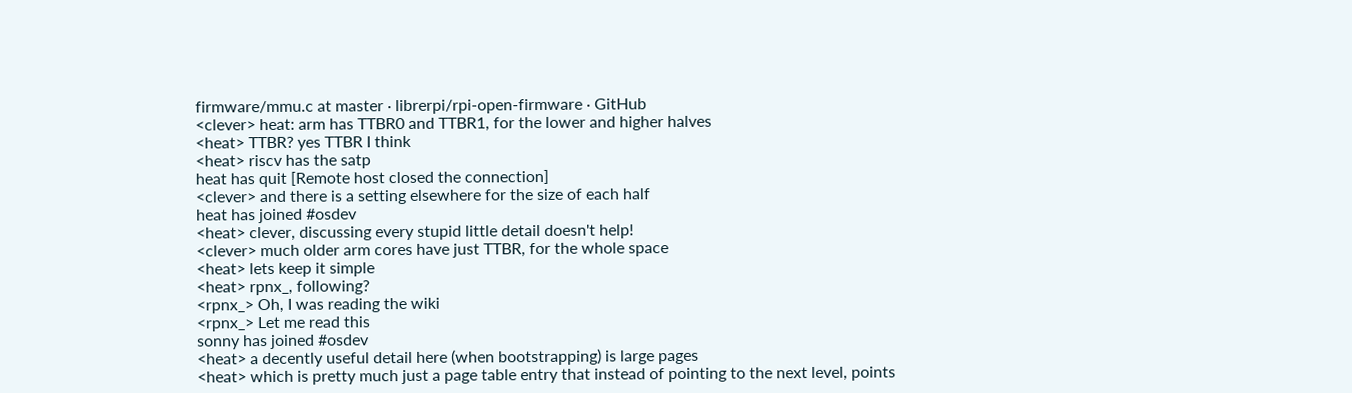firmware/mmu.c at master · librerpi/rpi-open-firmware · GitHub
<clever> heat: arm has TTBR0 and TTBR1, for the lower and higher halves
<heat> TTBR? yes TTBR I think
<heat> riscv has the satp
heat has quit [Remote host closed the connection]
<clever> and there is a setting elsewhere for the size of each half
heat has joined #osdev
<heat> clever, discussing every stupid little detail doesn't help!
<clever> much older arm cores have just TTBR, for the whole space
<heat> lets keep it simple
<heat> rpnx_, following?
<rpnx_> Oh, I was reading the wiki
<rpnx_> Let me read this
sonny has joined #osdev
<heat> a decently useful detail here (when bootstrapping) is large pages
<heat> which is pretty much just a page table entry that instead of pointing to the next level, points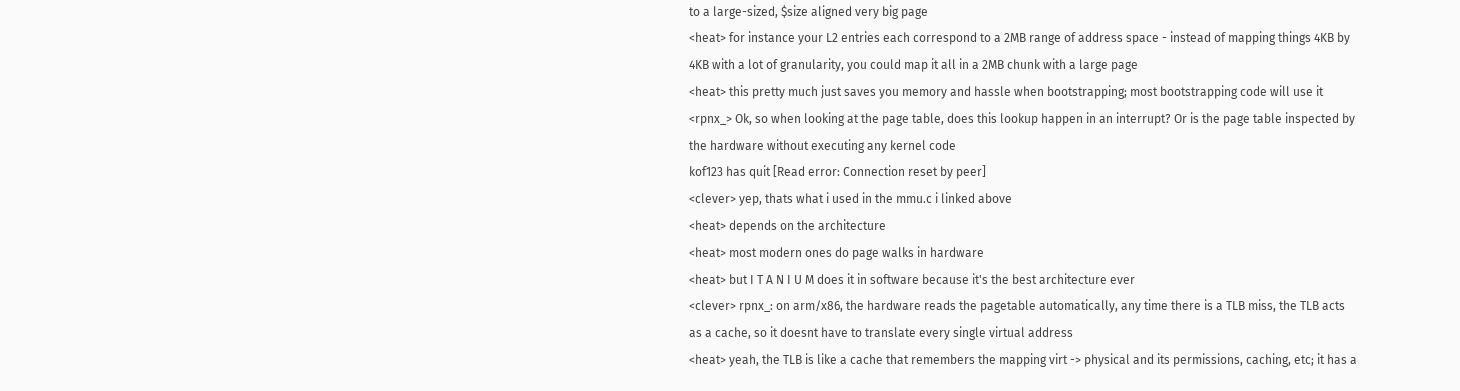to a large-sized, $size aligned very big page
<heat> for instance your L2 entries each correspond to a 2MB range of address space - instead of mapping things 4KB by 4KB with a lot of granularity, you could map it all in a 2MB chunk with a large page
<heat> this pretty much just saves you memory and hassle when bootstrapping; most bootstrapping code will use it
<rpnx_> Ok, so when looking at the page table, does this lookup happen in an interrupt? Or is the page table inspected by the hardware without executing any kernel code
kof123 has quit [Read error: Connection reset by peer]
<clever> yep, thats what i used in the mmu.c i linked above
<heat> depends on the architecture
<heat> most modern ones do page walks in hardware
<heat> but I T A N I U M does it in software because it's the best architecture ever
<clever> rpnx_: on arm/x86, the hardware reads the pagetable automatically, any time there is a TLB miss, the TLB acts as a cache, so it doesnt have to translate every single virtual address
<heat> yeah, the TLB is like a cache that remembers the mapping virt -> physical and its permissions, caching, etc; it has a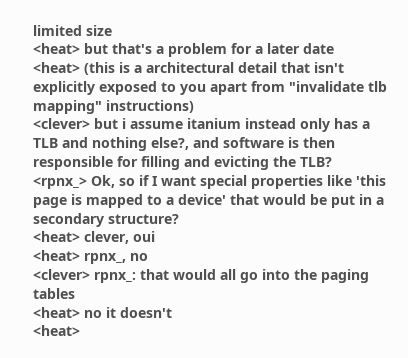limited size
<heat> but that's a problem for a later date
<heat> (this is a architectural detail that isn't explicitly exposed to you apart from "invalidate tlb mapping" instructions)
<clever> but i assume itanium instead only has a TLB and nothing else?, and software is then responsible for filling and evicting the TLB?
<rpnx_> Ok, so if I want special properties like 'this page is mapped to a device' that would be put in a secondary structure?
<heat> clever, oui
<heat> rpnx_, no
<clever> rpnx_: that would all go into the paging tables
<heat> no it doesn't
<heat>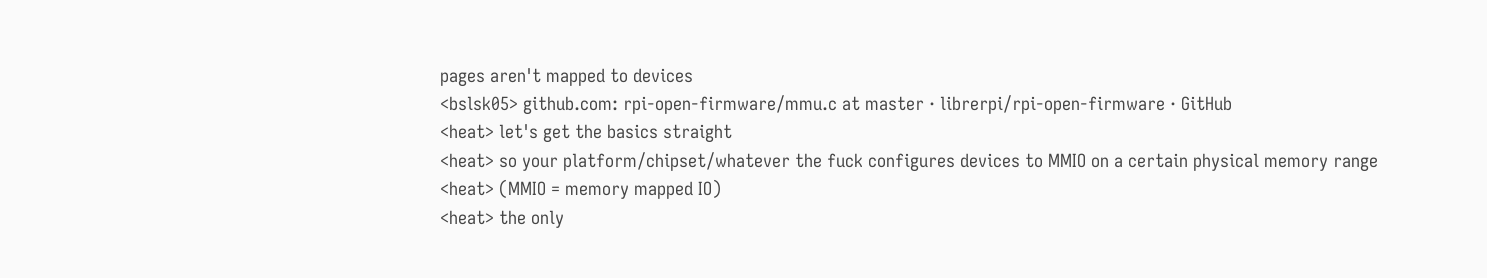pages aren't mapped to devices
<bslsk05> github.com: rpi-open-firmware/mmu.c at master · librerpi/rpi-open-firmware · GitHub
<heat> let's get the basics straight
<heat> so your platform/chipset/whatever the fuck configures devices to MMIO on a certain physical memory range
<heat> (MMIO = memory mapped IO)
<heat> the only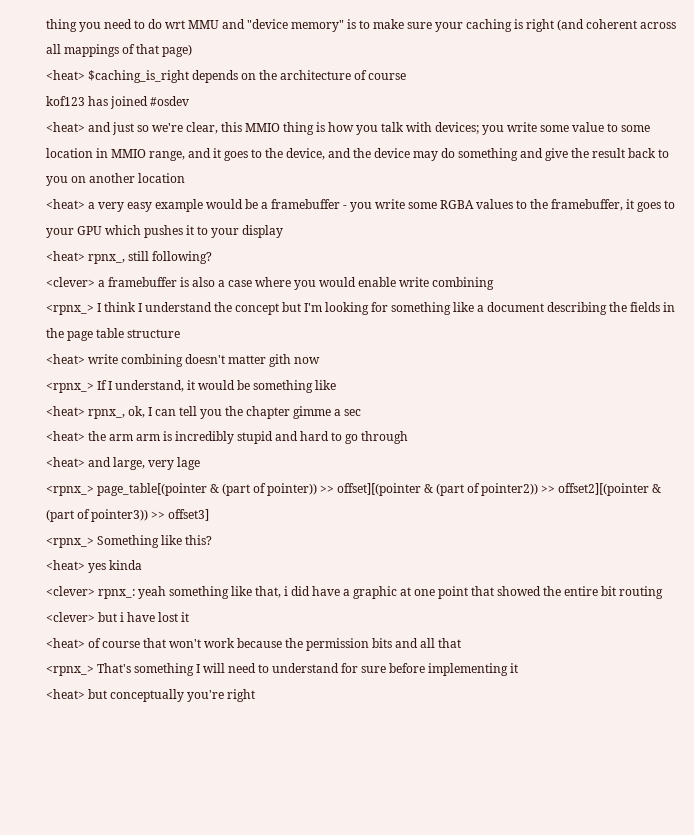thing you need to do wrt MMU and "device memory" is to make sure your caching is right (and coherent across all mappings of that page)
<heat> $caching_is_right depends on the architecture of course
kof123 has joined #osdev
<heat> and just so we're clear, this MMIO thing is how you talk with devices; you write some value to some location in MMIO range, and it goes to the device, and the device may do something and give the result back to you on another location
<heat> a very easy example would be a framebuffer - you write some RGBA values to the framebuffer, it goes to your GPU which pushes it to your display
<heat> rpnx_, still following?
<clever> a framebuffer is also a case where you would enable write combining
<rpnx_> I think I understand the concept but I'm looking for something like a document describing the fields in the page table structure
<heat> write combining doesn't matter gith now
<rpnx_> If I understand, it would be something like
<heat> rpnx_, ok, I can tell you the chapter gimme a sec
<heat> the arm arm is incredibly stupid and hard to go through
<heat> and large, very lage
<rpnx_> page_table[(pointer & (part of pointer)) >> offset][(pointer & (part of pointer2)) >> offset2][(pointer & (part of pointer3)) >> offset3]
<rpnx_> Something like this?
<heat> yes kinda
<clever> rpnx_: yeah something like that, i did have a graphic at one point that showed the entire bit routing
<clever> but i have lost it
<heat> of course that won't work because the permission bits and all that
<rpnx_> That's something I will need to understand for sure before implementing it
<heat> but conceptually you're right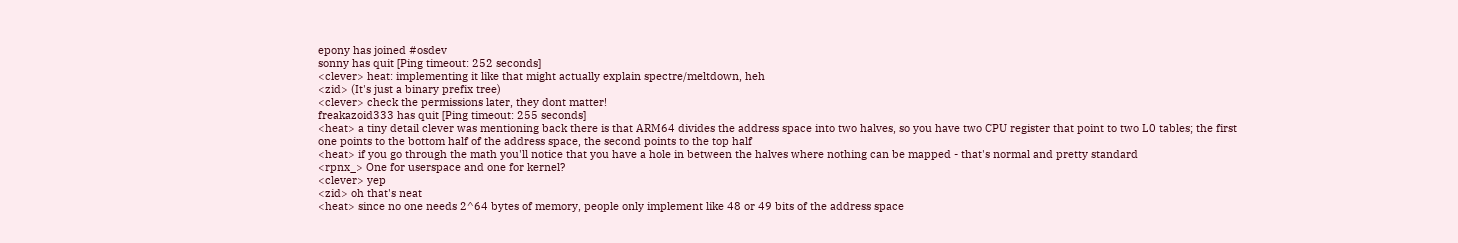epony has joined #osdev
sonny has quit [Ping timeout: 252 seconds]
<clever> heat: implementing it like that might actually explain spectre/meltdown, heh
<zid> (It's just a binary prefix tree)
<clever> check the permissions later, they dont matter!
freakazoid333 has quit [Ping timeout: 255 seconds]
<heat> a tiny detail clever was mentioning back there is that ARM64 divides the address space into two halves, so you have two CPU register that point to two L0 tables; the first one points to the bottom half of the address space, the second points to the top half
<heat> if you go through the math you'll notice that you have a hole in between the halves where nothing can be mapped - that's normal and pretty standard
<rpnx_> One for userspace and one for kernel?
<clever> yep
<zid> oh that's neat
<heat> since no one needs 2^64 bytes of memory, people only implement like 48 or 49 bits of the address space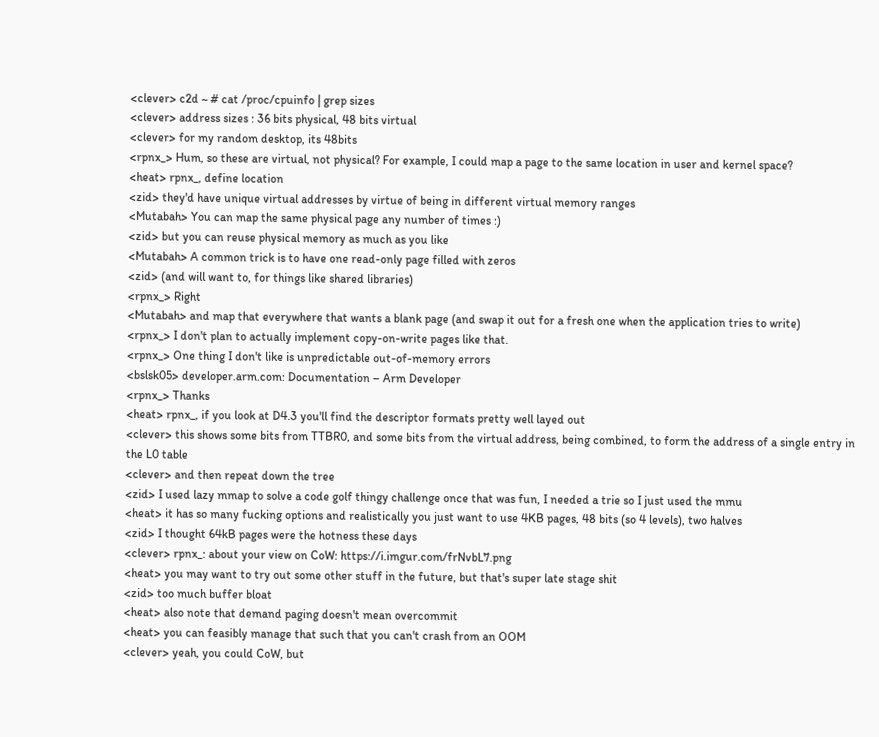<clever> c2d ~ # cat /proc/cpuinfo | grep sizes
<clever> address sizes : 36 bits physical, 48 bits virtual
<clever> for my random desktop, its 48bits
<rpnx_> Hum, so these are virtual, not physical? For example, I could map a page to the same location in user and kernel space?
<heat> rpnx_, define location
<zid> they'd have unique virtual addresses by virtue of being in different virtual memory ranges
<Mutabah> You can map the same physical page any number of times :)
<zid> but you can reuse physical memory as much as you like
<Mutabah> A common trick is to have one read-only page filled with zeros
<zid> (and will want to, for things like shared libraries)
<rpnx_> Right
<Mutabah> and map that everywhere that wants a blank page (and swap it out for a fresh one when the application tries to write)
<rpnx_> I don't plan to actually implement copy-on-write pages like that.
<rpnx_> One thing I don't like is unpredictable out-of-memory errors
<bslsk05> developer.arm.com: Documentation – Arm Developer
<rpnx_> Thanks
<heat> rpnx_, if you look at D4.3 you'll find the descriptor formats pretty well layed out
<clever> this shows some bits from TTBR0, and some bits from the virtual address, being combined, to form the address of a single entry in the L0 table
<clever> and then repeat down the tree
<zid> I used lazy mmap to solve a code golf thingy challenge once that was fun, I needed a trie so I just used the mmu
<heat> it has so many fucking options and realistically you just want to use 4KB pages, 48 bits (so 4 levels), two halves
<zid> I thought 64kB pages were the hotness these days
<clever> rpnx_: about your view on CoW: https://i.imgur.com/frNvbL7.png
<heat> you may want to try out some other stuff in the future, but that's super late stage shit
<zid> too much buffer bloat
<heat> also note that demand paging doesn't mean overcommit
<heat> you can feasibly manage that such that you can't crash from an OOM
<clever> yeah, you could CoW, but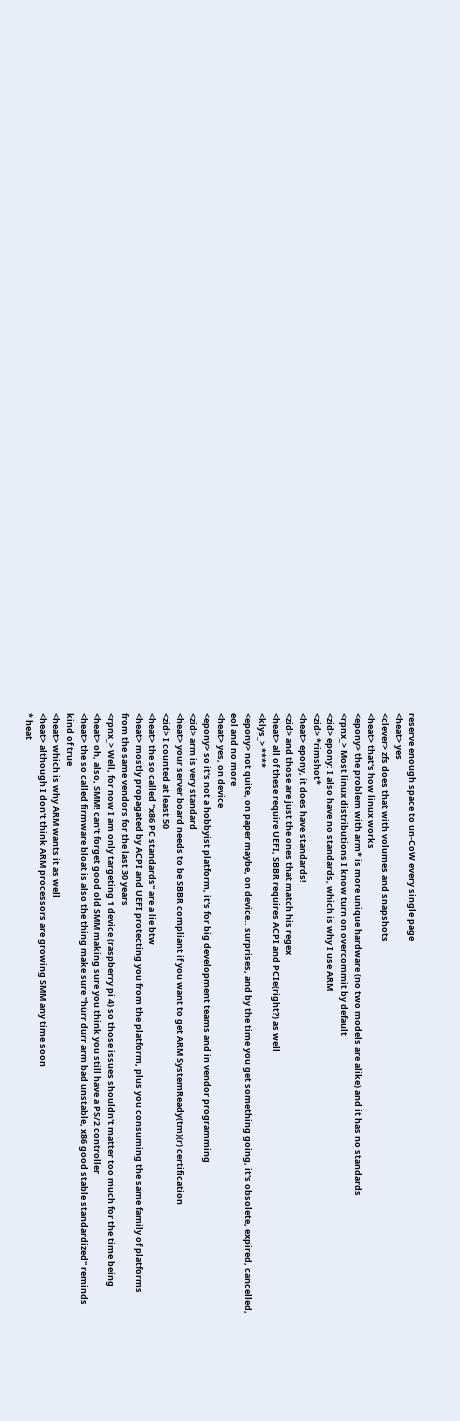reserve enough space to un-CoW every single page
<heat> yes
<clever> zfs does that with volumes and snapshots
<heat> that's how linux works
<epony> the problem with arm* is more unique hardware (no two models are alike) and it has no standards
<rpnx_> Most linux distributions I know turn on overcommit by default
<zid> epony: I also have no standards, which is why I use ARM
<zid> *rimshot*
<heat> epony, it does have standards!
<zid> and those are just the ones that match his regex
<heat> all of these require UEFI, SBBR requires ACPI and PCIe(right?) as well
<klys_> ****
<epony> not quite, on paper maybe, on device.. surprises, and by the time you get something going, it's obsolete, expired, cancelled, eol and no more
<heat> yes, on device
<epony> so it's not a hobbyist platform, it's for big development teams and in vendor programming
<zid> arm is very standard
<heat> your server board needs to be SBBR compliant if you want to get ARM SystemReady(tm)(r) certification
<zid> I counted at least 50
<heat> the so called "x86 PC standards" are a lie btw
<heat> mostly propagated by ACPI and UEFI protecting you from the platform, plus you consuming the same family of platforms from the same vendors for the last 30 years
<rpnx_> Well, for now I am only targeting 1 device (raspberry pi 4) so those issues shouldn't matter too much for the time being
<heat> oh, also, SMM! can't forget good old SMM making sure you think you still have a PS/2 controller
<heat> the so called firmware bloat is also the thing make sure "hurr durr arm bad unstable, x86 good stable standardized" reminds kind of true
<heat> which is why ARM wants it as well
<heat> although I don't think ARM processors are growing SMM any time soon
* heat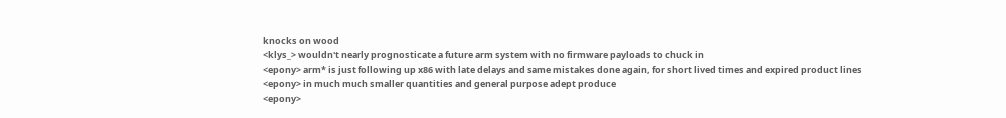knocks on wood
<klys_> wouldn't nearly prognosticate a future arm system with no firmware payloads to chuck in
<epony> arm* is just following up x86 with late delays and same mistakes done again, for short lived times and expired product lines
<epony> in much much smaller quantities and general purpose adept produce
<epony>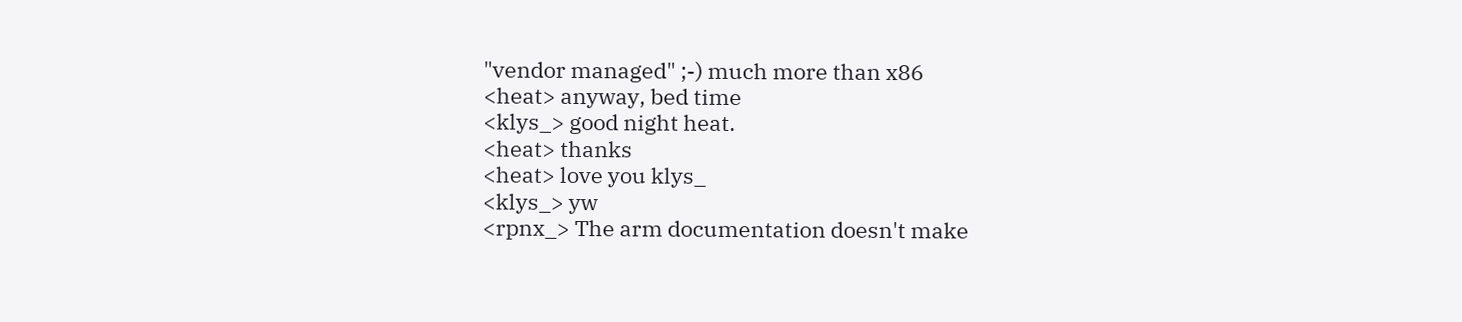"vendor managed" ;-) much more than x86
<heat> anyway, bed time
<klys_> good night heat.
<heat> thanks
<heat> love you klys_
<klys_> yw
<rpnx_> The arm documentation doesn't make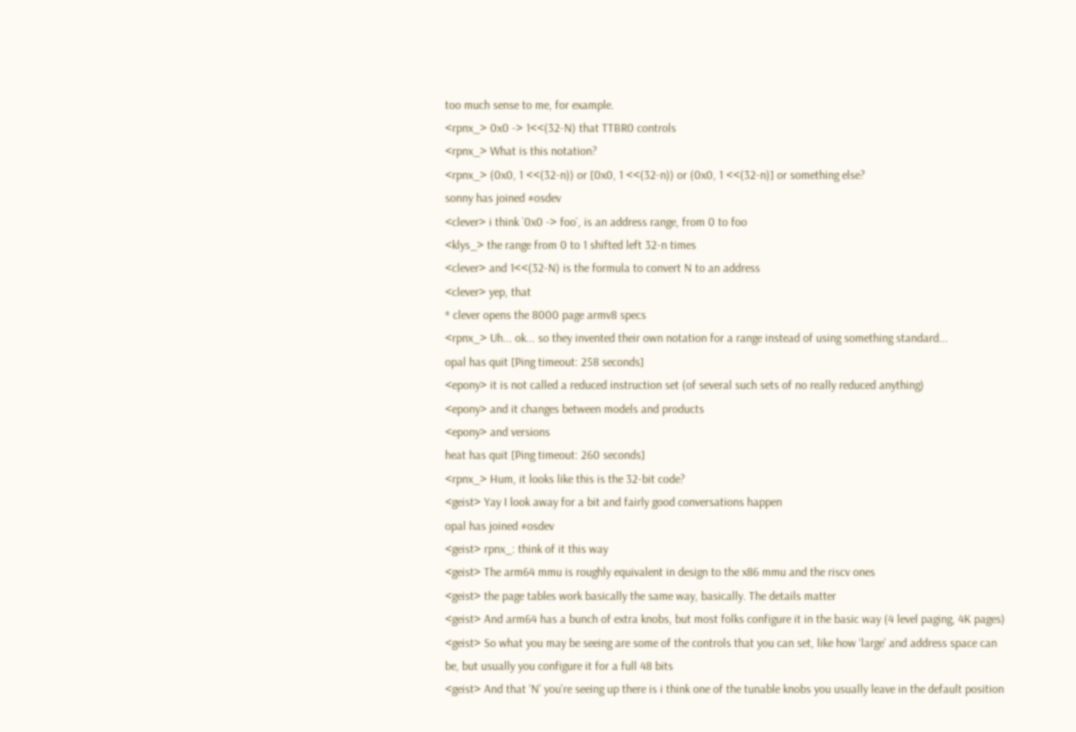too much sense to me, for example.
<rpnx_> 0x0 -> 1<<(32-N) that TTBR0 controls
<rpnx_> What is this notation?
<rpnx_> (0x0, 1 <<(32-n)) or [0x0, 1 <<(32-n)) or (0x0, 1 <<(32-n)] or something else?
sonny has joined #osdev
<clever> i think `0x0 -> foo`, is an address range, from 0 to foo
<klys_> the range from 0 to 1 shifted left 32-n times
<clever> and 1<<(32-N) is the formula to convert N to an address
<clever> yep, that
* clever opens the 8000 page armv8 specs
<rpnx_> Uh... ok... so they invented their own notation for a range instead of using something standard...
opal has quit [Ping timeout: 258 seconds]
<epony> it is not called a reduced instruction set (of several such sets of no really reduced anything)
<epony> and it changes between models and products
<epony> and versions
heat has quit [Ping timeout: 260 seconds]
<rpnx_> Hum, it looks like this is the 32-bit code?
<geist> Yay I look away for a bit and fairly good conversations happen
opal has joined #osdev
<geist> rpnx_: think of it this way
<geist> The arm64 mmu is roughly equivalent in design to the x86 mmu and the riscv ones
<geist> the page tables work basically the same way, basically. The details matter
<geist> And arm64 has a bunch of extra knobs, but most folks configure it in the basic way (4 level paging, 4K pages)
<geist> So what you may be seeing are some of the controls that you can set, like how ‘large’ and address space can be, but usually you configure it for a full 48 bits
<geist> And that ‘N’ you’re seeing up there is i think one of the tunable knobs you usually leave in the default position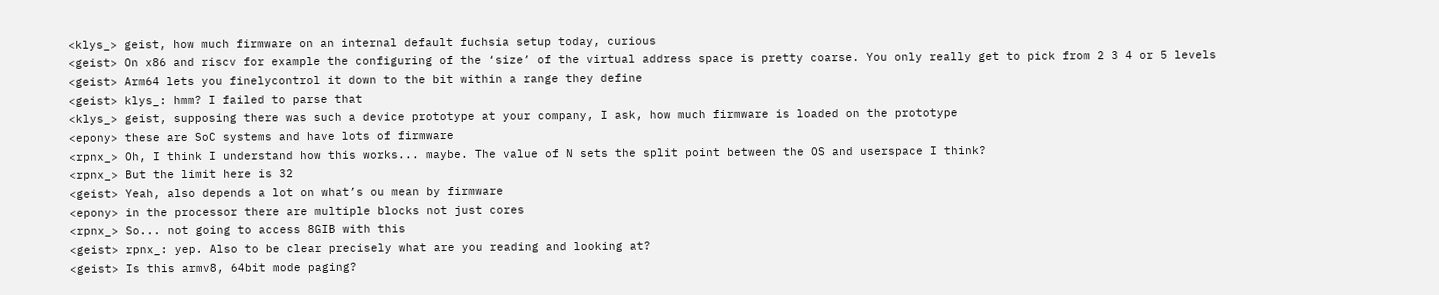<klys_> geist, how much firmware on an internal default fuchsia setup today, curious
<geist> On x86 and riscv for example the configuring of the ‘size’ of the virtual address space is pretty coarse. You only really get to pick from 2 3 4 or 5 levels
<geist> Arm64 lets you finelycontrol it down to the bit within a range they define
<geist> klys_: hmm? I failed to parse that
<klys_> geist, supposing there was such a device prototype at your company, I ask, how much firmware is loaded on the prototype
<epony> these are SoC systems and have lots of firmware
<rpnx_> Oh, I think I understand how this works... maybe. The value of N sets the split point between the OS and userspace I think?
<rpnx_> But the limit here is 32
<geist> Yeah, also depends a lot on what’s ou mean by firmware
<epony> in the processor there are multiple blocks not just cores
<rpnx_> So... not going to access 8GIB with this
<geist> rpnx_: yep. Also to be clear precisely what are you reading and looking at?
<geist> Is this armv8, 64bit mode paging?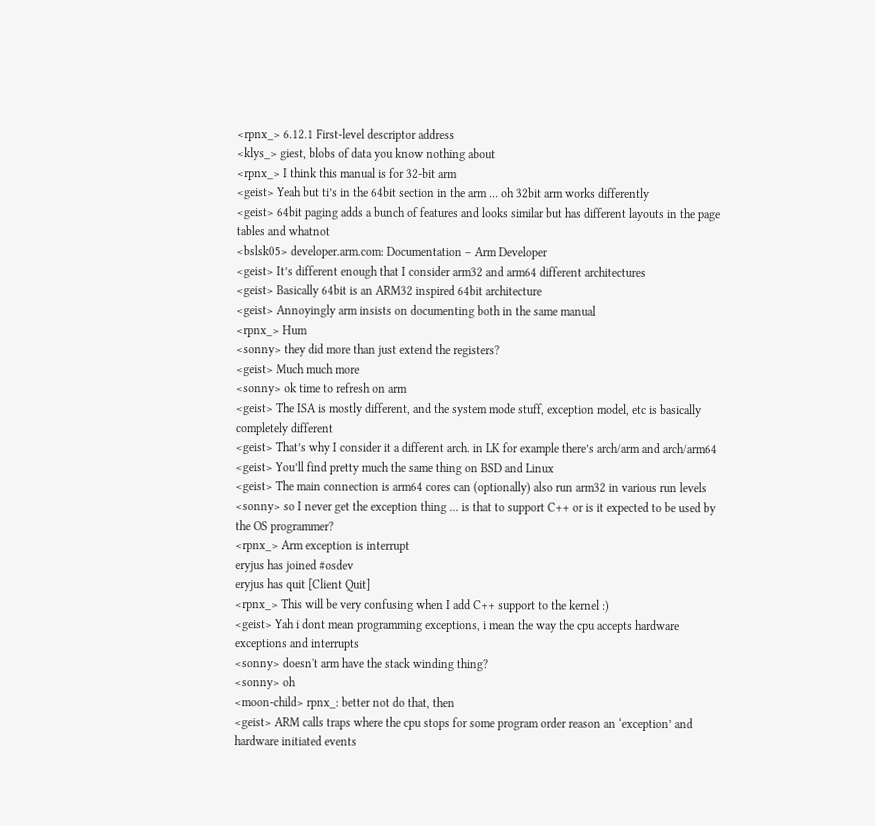<rpnx_> 6.12.1 First-level descriptor address
<klys_> giest, blobs of data you know nothing about
<rpnx_> I think this manual is for 32-bit arm
<geist> Yeah but ti’s in the 64bit section in the arm … oh 32bit arm works differently
<geist> 64bit paging adds a bunch of features and looks similar but has different layouts in the page tables and whatnot
<bslsk05> developer.arm.com: Documentation – Arm Developer
<geist> It’s different enough that I consider arm32 and arm64 different architectures
<geist> Basically 64bit is an ARM32 inspired 64bit architecture
<geist> Annoyingly arm insists on documenting both in the same manual
<rpnx_> Hum
<sonny> they did more than just extend the registers?
<geist> Much much more
<sonny> ok time to refresh on arm
<geist> The ISA is mostly different, and the system mode stuff, exception model, etc is basically completely different
<geist> That’s why I consider it a different arch. in LK for example there’s arch/arm and arch/arm64
<geist> You’ll find pretty much the same thing on BSD and Linux
<geist> The main connection is arm64 cores can (optionally) also run arm32 in various run levels
<sonny> so I never get the exception thing ... is that to support C++ or is it expected to be used by the OS programmer?
<rpnx_> Arm exception is interrupt
eryjus has joined #osdev
eryjus has quit [Client Quit]
<rpnx_> This will be very confusing when I add C++ support to the kernel :)
<geist> Yah i dont mean programming exceptions, i mean the way the cpu accepts hardware exceptions and interrupts
<sonny> doesn't arm have the stack winding thing?
<sonny> oh
<moon-child> rpnx_: better not do that, then
<geist> ARM calls traps where the cpu stops for some program order reason an ‘exception’ and hardware initiated events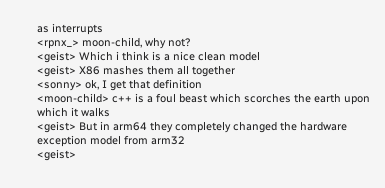as interrupts
<rpnx_> moon-child, why not?
<geist> Which i think is a nice clean model
<geist> X86 mashes them all together
<sonny> ok, I get that definition
<moon-child> c++ is a foul beast which scorches the earth upon which it walks
<geist> But in arm64 they completely changed the hardware exception model from arm32
<geist>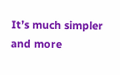It’s much simpler and more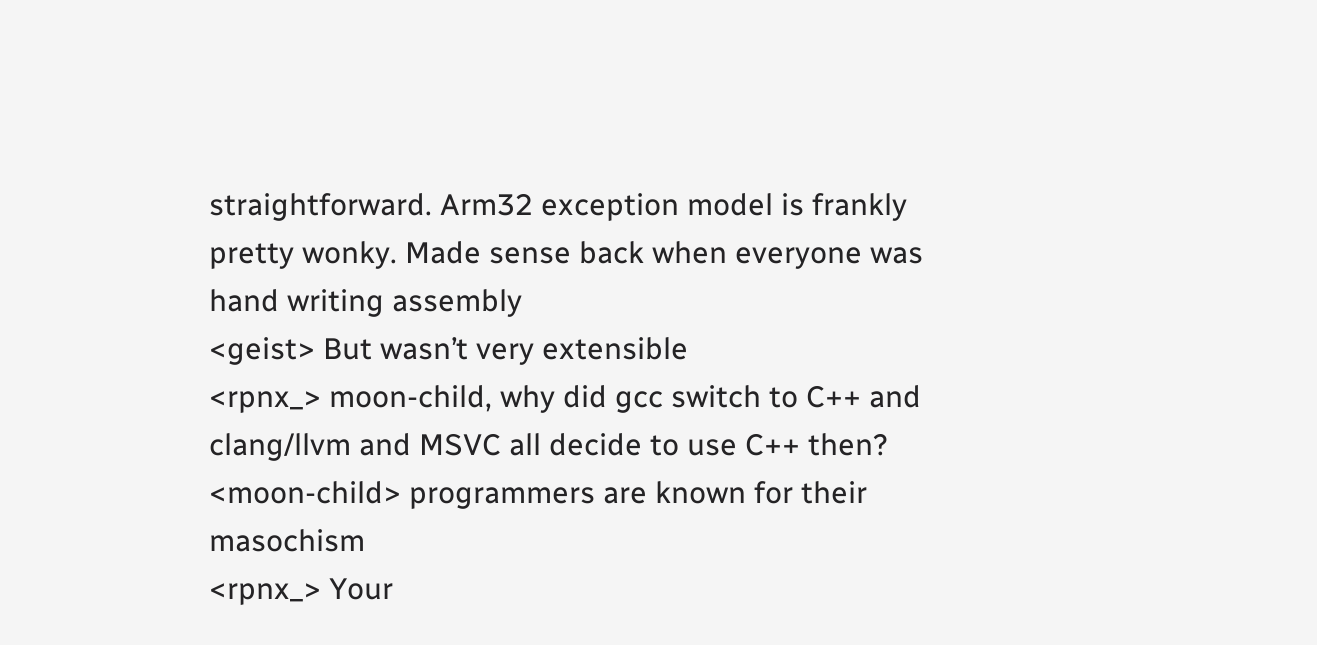straightforward. Arm32 exception model is frankly pretty wonky. Made sense back when everyone was hand writing assembly
<geist> But wasn’t very extensible
<rpnx_> moon-child, why did gcc switch to C++ and clang/llvm and MSVC all decide to use C++ then?
<moon-child> programmers are known for their masochism
<rpnx_> Your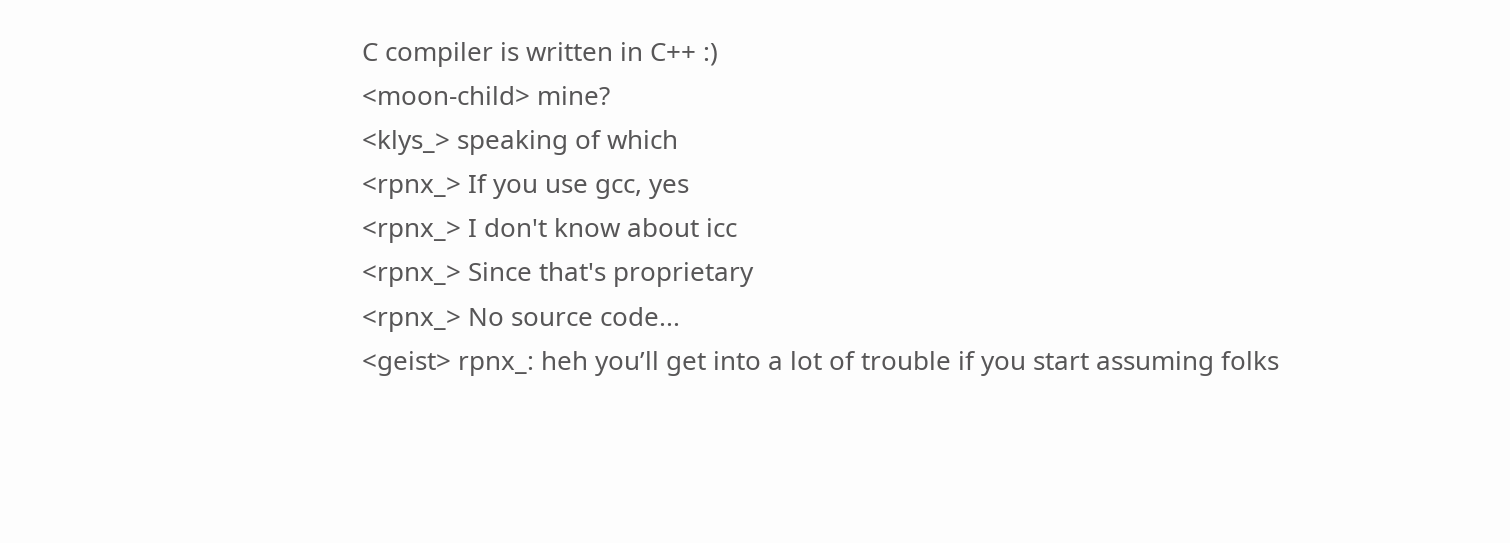C compiler is written in C++ :)
<moon-child> mine?
<klys_> speaking of which
<rpnx_> If you use gcc, yes
<rpnx_> I don't know about icc
<rpnx_> Since that's proprietary
<rpnx_> No source code...
<geist> rpnx_: heh you’ll get into a lot of trouble if you start assuming folks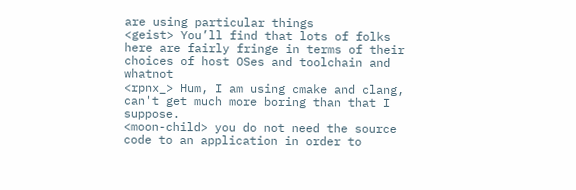are using particular things
<geist> You’ll find that lots of folks here are fairly fringe in terms of their choices of host OSes and toolchain and whatnot
<rpnx_> Hum, I am using cmake and clang, can't get much more boring than that I suppose.
<moon-child> you do not need the source code to an application in order to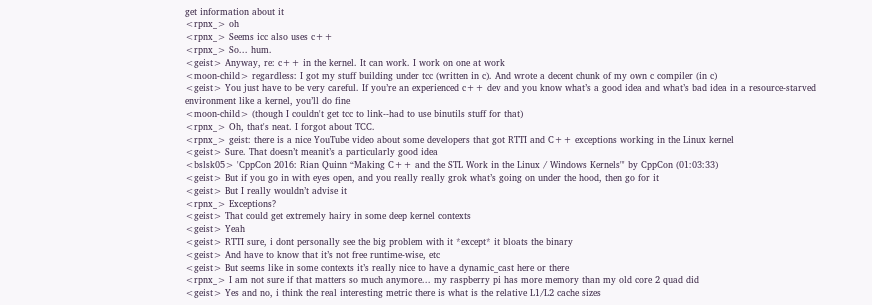get information about it
<rpnx_> oh
<rpnx_> Seems icc also uses c++
<rpnx_> So... hum.
<geist> Anyway, re: c++ in the kernel. It can work. I work on one at work
<moon-child> regardless: I got my stuff building under tcc (written in c). And wrote a decent chunk of my own c compiler (in c)
<geist> You just have to be very careful. If you’re an experienced c++ dev and you know what’s a good idea and what’s bad idea in a resource-starved environment like a kernel, you’ll do fine
<moon-child> (though I couldn't get tcc to link--had to use binutils stuff for that)
<rpnx_> Oh, that's neat. I forgot about TCC.
<rpnx_> geist: there is a nice YouTube video about some developers that got RTTI and C++ exceptions working in the Linux kernel
<geist> Sure. That doesn’t meanit’s a particularly good idea
<bslsk05> 'CppCon 2016: Rian Quinn “Making C++ and the STL Work in the Linux / Windows Kernels"' by CppCon (01:03:33)
<geist> But if you go in with eyes open, and you really really grok what’s going on under the hood, then go for it
<geist> But I really wouldn’t advise it
<rpnx_> Exceptions?
<geist> That could get extremely hairy in some deep kernel contexts
<geist> Yeah
<geist> RTTI sure, i dont personally see the big problem with it *except* it bloats the binary
<geist> And have to know that it’s not free runtime-wise, etc
<geist> But seems like in some contexts it’s really nice to have a dynamic_cast here or there
<rpnx_> I am not sure if that matters so much anymore... my raspberry pi has more memory than my old core 2 quad did
<geist> Yes and no, i think the real interesting metric there is what is the relative L1/L2 cache sizes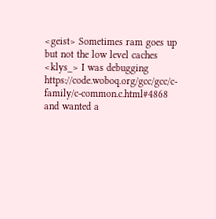<geist> Sometimes ram goes up but not the low level caches
<klys_> I was debugging https://code.woboq.org/gcc/gcc/c-family/c-common.c.html#4868 and wanted a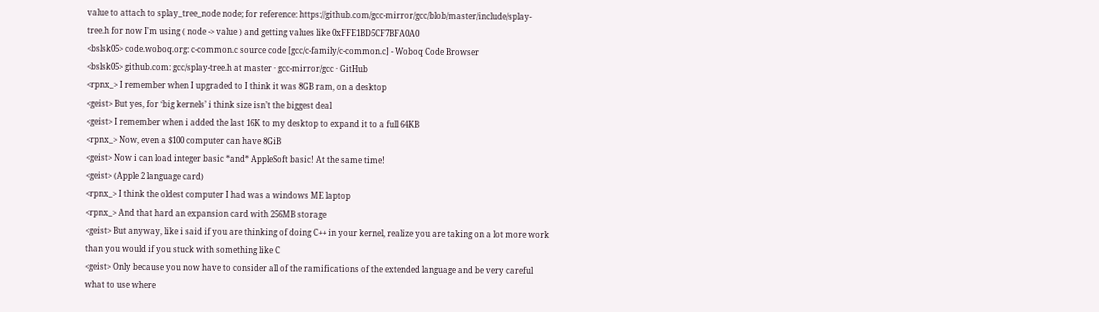value to attach to splay_tree_node node; for reference: https://github.com/gcc-mirror/gcc/blob/master/include/splay-tree.h for now I'm using ( node -> value ) and getting values like 0xFFE1BD5CF7BFA0A0
<bslsk05> code.woboq.org: c-common.c source code [gcc/c-family/c-common.c] - Woboq Code Browser
<bslsk05> github.com: gcc/splay-tree.h at master · gcc-mirror/gcc · GitHub
<rpnx_> I remember when I upgraded to I think it was 8GB ram, on a desktop
<geist> But yes, for ‘big kernels’ i think size isn’t the biggest deal
<geist> I remember when i added the last 16K to my desktop to expand it to a full 64KB
<rpnx_> Now, even a $100 computer can have 8GiB
<geist> Now i can load integer basic *and* AppleSoft basic! At the same time!
<geist> (Apple 2 language card)
<rpnx_> I think the oldest computer I had was a windows ME laptop
<rpnx_> And that hard an expansion card with 256MB storage
<geist> But anyway, like i said if you are thinking of doing C++ in your kernel, realize you are taking on a lot more work than you would if you stuck with something like C
<geist> Only because you now have to consider all of the ramifications of the extended language and be very careful what to use where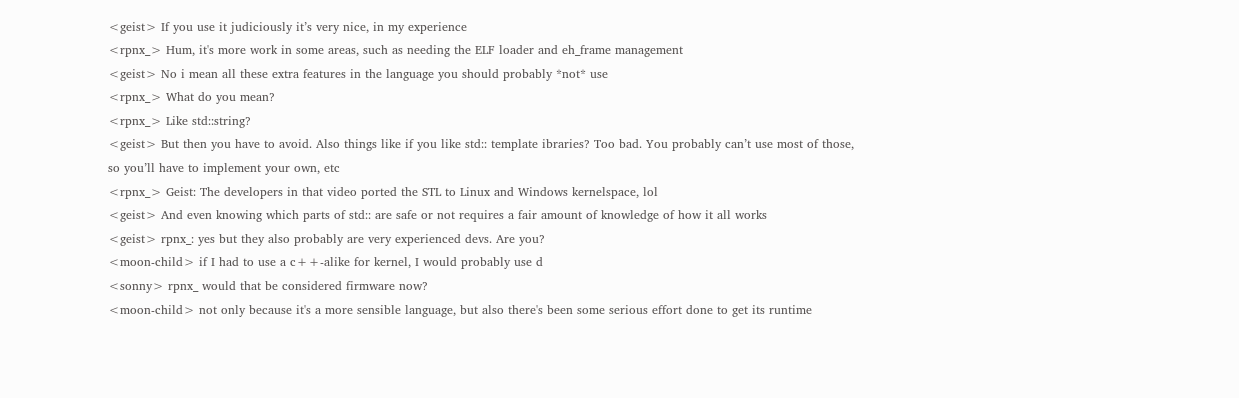<geist> If you use it judiciously it’s very nice, in my experience
<rpnx_> Hum, it's more work in some areas, such as needing the ELF loader and eh_frame management
<geist> No i mean all these extra features in the language you should probably *not* use
<rpnx_> What do you mean?
<rpnx_> Like std::string?
<geist> But then you have to avoid. Also things like if you like std:: template ibraries? Too bad. You probably can’t use most of those, so you’ll have to implement your own, etc
<rpnx_> Geist: The developers in that video ported the STL to Linux and Windows kernelspace, lol
<geist> And even knowing which parts of std:: are safe or not requires a fair amount of knowledge of how it all works
<geist> rpnx_: yes but they also probably are very experienced devs. Are you?
<moon-child> if I had to use a c++-alike for kernel, I would probably use d
<sonny> rpnx_ would that be considered firmware now?
<moon-child> not only because it's a more sensible language, but also there's been some serious effort done to get its runtime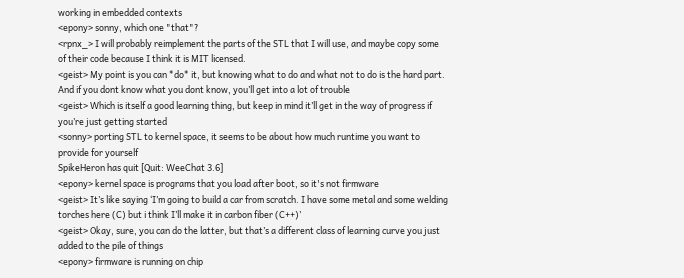working in embedded contexts
<epony> sonny, which one "that"?
<rpnx_> I will probably reimplement the parts of the STL that I will use, and maybe copy some of their code because I think it is MIT licensed.
<geist> My point is you can *do* it, but knowing what to do and what not to do is the hard part. And if you dont know what you dont know, you’ll get into a lot of trouble
<geist> Which is itself a good learning thing, but keep in mind it’ll get in the way of progress if you’re just getting started
<sonny> porting STL to kernel space, it seems to be about how much runtime you want to provide for yourself
SpikeHeron has quit [Quit: WeeChat 3.6]
<epony> kernel space is programs that you load after boot, so it's not firmware
<geist> It’s like saying ‘I’m going to build a car from scratch. I have some metal and some welding torches here (C) but i think I’ll make it in carbon fiber (C++)’
<geist> Okay, sure, you can do the latter, but that’s a different class of learning curve you just added to the pile of things
<epony> firmware is running on chip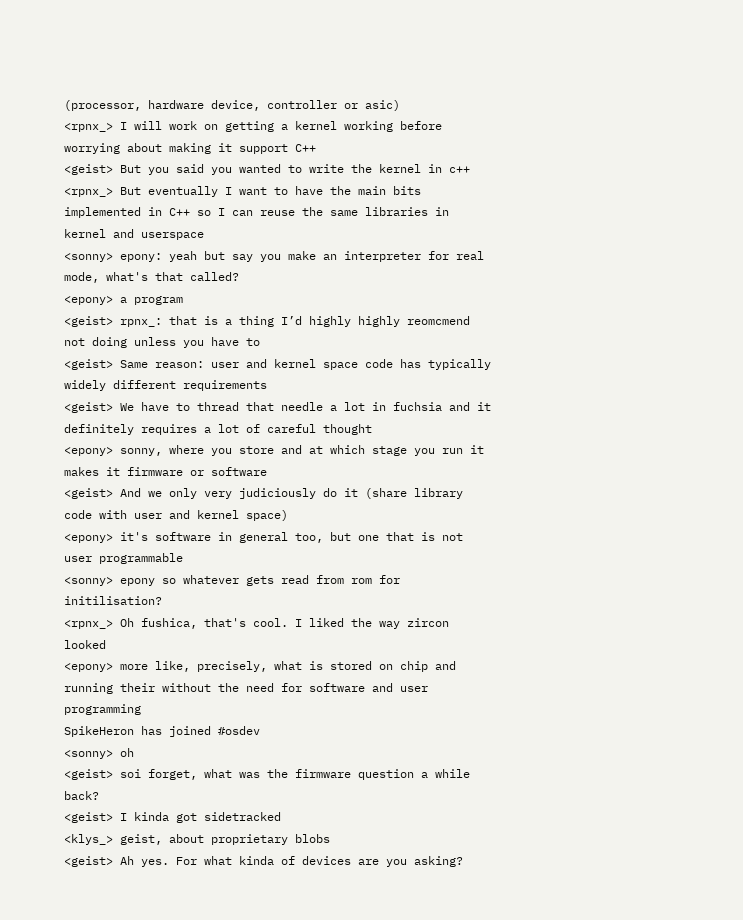(processor, hardware device, controller or asic)
<rpnx_> I will work on getting a kernel working before worrying about making it support C++
<geist> But you said you wanted to write the kernel in c++
<rpnx_> But eventually I want to have the main bits implemented in C++ so I can reuse the same libraries in kernel and userspace
<sonny> epony: yeah but say you make an interpreter for real mode, what's that called?
<epony> a program
<geist> rpnx_: that is a thing I’d highly highly reomcmend not doing unless you have to
<geist> Same reason: user and kernel space code has typically widely different requirements
<geist> We have to thread that needle a lot in fuchsia and it definitely requires a lot of careful thought
<epony> sonny, where you store and at which stage you run it makes it firmware or software
<geist> And we only very judiciously do it (share library code with user and kernel space)
<epony> it's software in general too, but one that is not user programmable
<sonny> epony so whatever gets read from rom for initilisation?
<rpnx_> Oh fushica, that's cool. I liked the way zircon looked
<epony> more like, precisely, what is stored on chip and running their without the need for software and user programming
SpikeHeron has joined #osdev
<sonny> oh
<geist> soi forget, what was the firmware question a while back?
<geist> I kinda got sidetracked
<klys_> geist, about proprietary blobs
<geist> Ah yes. For what kinda of devices are you asking?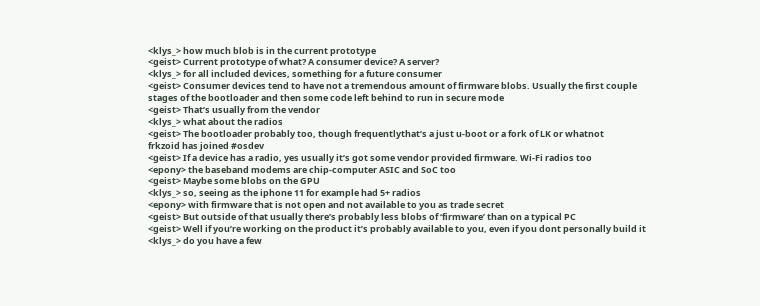<klys_> how much blob is in the current prototype
<geist> Current prototype of what? A consumer device? A server?
<klys_> for all included devices, something for a future consumer
<geist> Consumer devices tend to have not a tremendous amount of firmware blobs. Usually the first couple stages of the bootloader and then some code left behind to run in secure mode
<geist> That’s usually from the vendor
<klys_> what about the radios
<geist> The bootloader probably too, though frequentlythat’s a just u-boot or a fork of LK or whatnot
frkzoid has joined #osdev
<geist> If a device has a radio, yes usually it’s got some vendor provided firmware. Wi-Fi radios too
<epony> the baseband modems are chip-computer ASIC and SoC too
<geist> Maybe some blobs on the GPU
<klys_> so, seeing as the iphone 11 for example had 5+ radios
<epony> with firmware that is not open and not available to you as trade secret
<geist> But outside of that usually there’s probably less blobs of ‘firmware’ than on a typical PC
<geist> Well if you’re working on the product it’s probably available to you, even if you dont personally build it
<klys_> do you have a few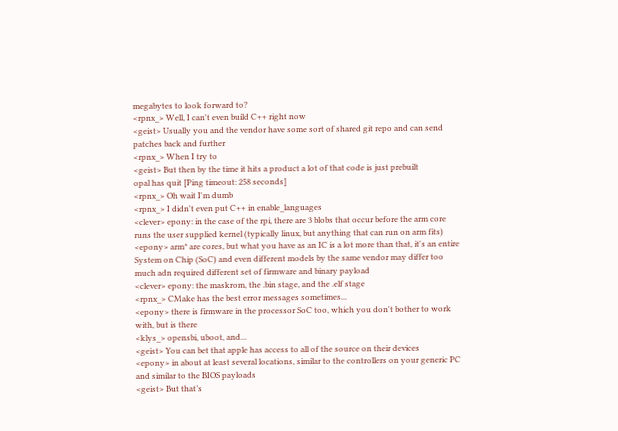megabytes to look forward to?
<rpnx_> Well, I can't even build C++ right now
<geist> Usually you and the vendor have some sort of shared git repo and can send patches back and further
<rpnx_> When I try to
<geist> But then by the time it hits a product a lot of that code is just prebuilt
opal has quit [Ping timeout: 258 seconds]
<rpnx_> Oh wait I'm dumb
<rpnx_> I didn't even put C++ in enable_languages
<clever> epony: in the case of the rpi, there are 3 blobs that occur before the arm core runs the user supplied kernel (typically linux, but anything that can run on arm fits)
<epony> arm* are cores, but what you have as an IC is a lot more than that, it's an entire System on Chip (SoC) and even different models by the same vendor may differ too much adn required different set of firmware and binary payload
<clever> epony: the maskrom, the .bin stage, and the .elf stage
<rpnx_> CMake has the best error messages sometimes...
<epony> there is firmware in the processor SoC too, which you don't bother to work with, but is there
<klys_> opensbi, uboot, and...
<geist> You can bet that apple has access to all of the source on their devices
<epony> in about at least several locations, similar to the controllers on your generic PC and similar to the BIOS payloads
<geist> But that’s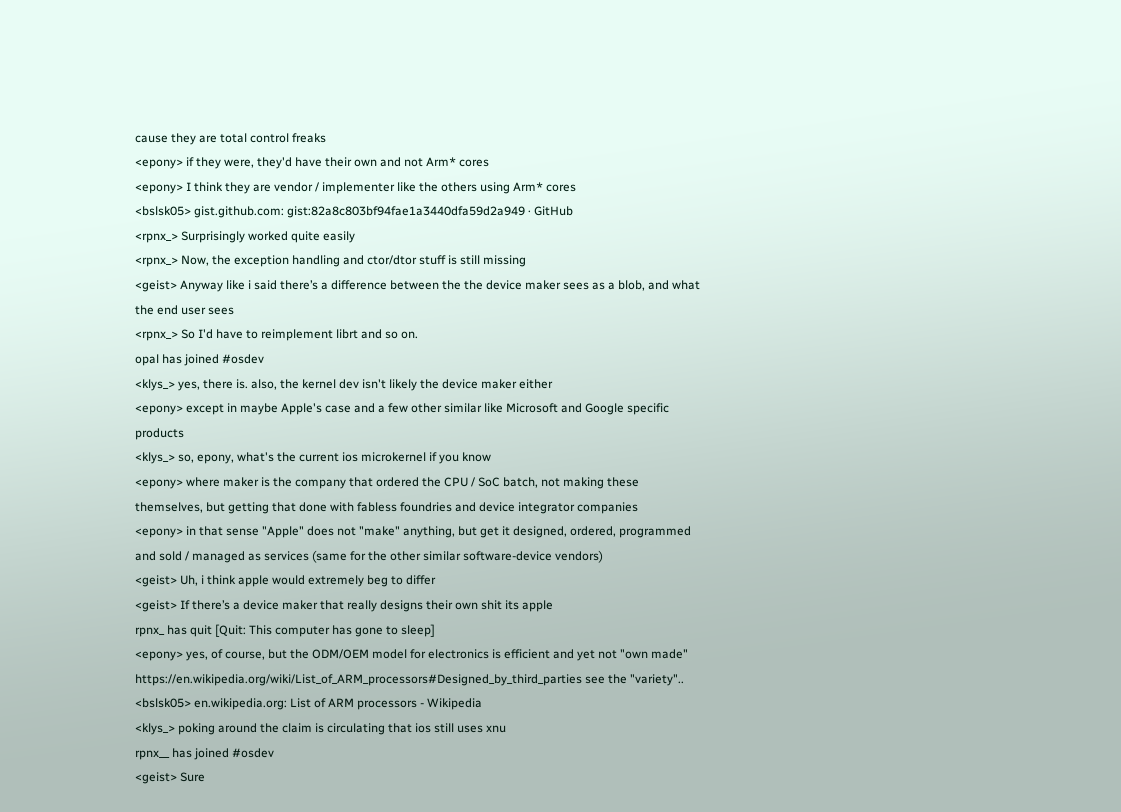cause they are total control freaks
<epony> if they were, they'd have their own and not Arm* cores
<epony> I think they are vendor / implementer like the others using Arm* cores
<bslsk05> gist.github.com: gist:82a8c803bf94fae1a3440dfa59d2a949 · GitHub
<rpnx_> Surprisingly worked quite easily
<rpnx_> Now, the exception handling and ctor/dtor stuff is still missing
<geist> Anyway like i said there’s a difference between the the device maker sees as a blob, and what the end user sees
<rpnx_> So I'd have to reimplement librt and so on.
opal has joined #osdev
<klys_> yes, there is. also, the kernel dev isn't likely the device maker either
<epony> except in maybe Apple's case and a few other similar like Microsoft and Google specific products
<klys_> so, epony, what's the current ios microkernel if you know
<epony> where maker is the company that ordered the CPU / SoC batch, not making these themselves, but getting that done with fabless foundries and device integrator companies
<epony> in that sense "Apple" does not "make" anything, but get it designed, ordered, programmed and sold / managed as services (same for the other similar software-device vendors)
<geist> Uh, i think apple would extremely beg to differ
<geist> If there’s a device maker that really designs their own shit its apple
rpnx_ has quit [Quit: This computer has gone to sleep]
<epony> yes, of course, but the ODM/OEM model for electronics is efficient and yet not "own made" https://en.wikipedia.org/wiki/List_of_ARM_processors#Designed_by_third_parties see the "variety"..
<bslsk05> en.wikipedia.org: List of ARM processors - Wikipedia
<klys_> poking around the claim is circulating that ios still uses xnu
rpnx__ has joined #osdev
<geist> Sure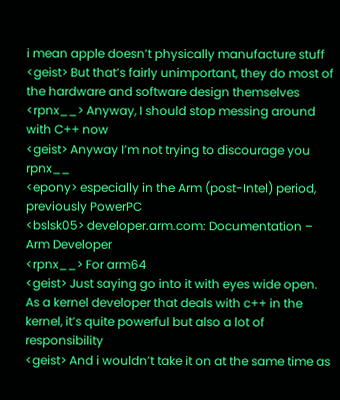i mean apple doesn’t physically manufacture stuff
<geist> But that’s fairly unimportant, they do most of the hardware and software design themselves
<rpnx__> Anyway, I should stop messing around with C++ now
<geist> Anyway I’m not trying to discourage you rpnx__
<epony> especially in the Arm (post-Intel) period, previously PowerPC
<bslsk05> developer.arm.com: Documentation – Arm Developer
<rpnx__> For arm64
<geist> Just saying go into it with eyes wide open. As a kernel developer that deals with c++ in the kernel, it’s quite powerful but also a lot of responsibility
<geist> And i wouldn’t take it on at the same time as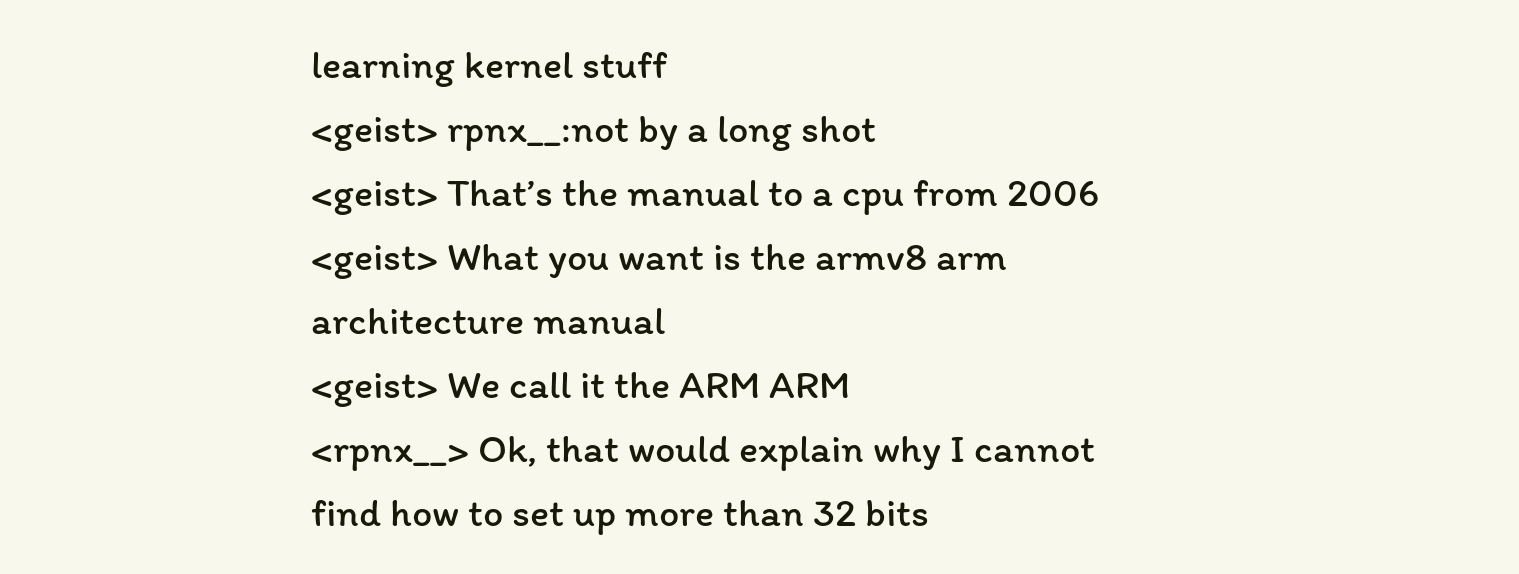learning kernel stuff
<geist> rpnx__:not by a long shot
<geist> That’s the manual to a cpu from 2006
<geist> What you want is the armv8 arm architecture manual
<geist> We call it the ARM ARM
<rpnx__> Ok, that would explain why I cannot find how to set up more than 32 bits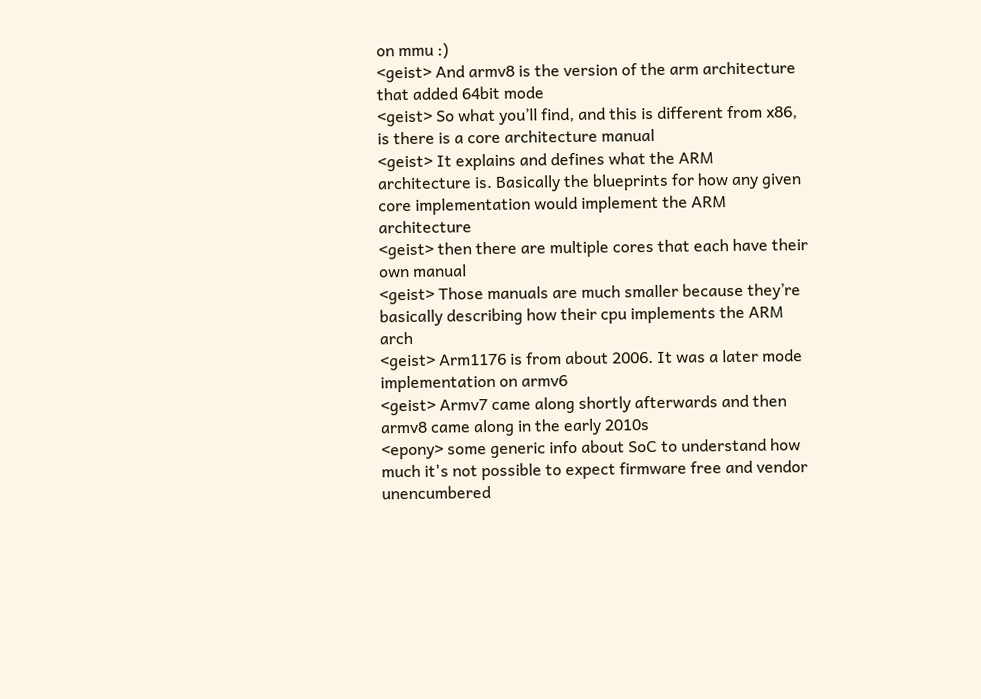on mmu :)
<geist> And armv8 is the version of the arm architecture that added 64bit mode
<geist> So what you’ll find, and this is different from x86, is there is a core architecture manual
<geist> It explains and defines what the ARM architecture is. Basically the blueprints for how any given core implementation would implement the ARM architecture
<geist> then there are multiple cores that each have their own manual
<geist> Those manuals are much smaller because they’re basically describing how their cpu implements the ARM arch
<geist> Arm1176 is from about 2006. It was a later mode implementation on armv6
<geist> Armv7 came along shortly afterwards and then armv8 came along in the early 2010s
<epony> some generic info about SoC to understand how much it's not possible to expect firmware free and vendor unencumbered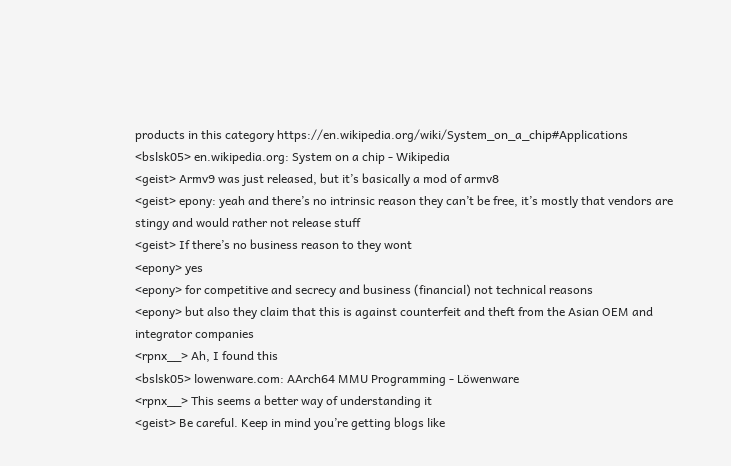products in this category https://en.wikipedia.org/wiki/System_on_a_chip#Applications
<bslsk05> en.wikipedia.org: System on a chip - Wikipedia
<geist> Armv9 was just released, but it’s basically a mod of armv8
<geist> epony: yeah and there’s no intrinsic reason they can’t be free, it’s mostly that vendors are stingy and would rather not release stuff
<geist> If there’s no business reason to they wont
<epony> yes
<epony> for competitive and secrecy and business (financial) not technical reasons
<epony> but also they claim that this is against counterfeit and theft from the Asian OEM and integrator companies
<rpnx__> Ah, I found this
<bslsk05> lowenware.com: AArch64 MMU Programming - Löwenware
<rpnx__> This seems a better way of understanding it
<geist> Be careful. Keep in mind you’re getting blogs like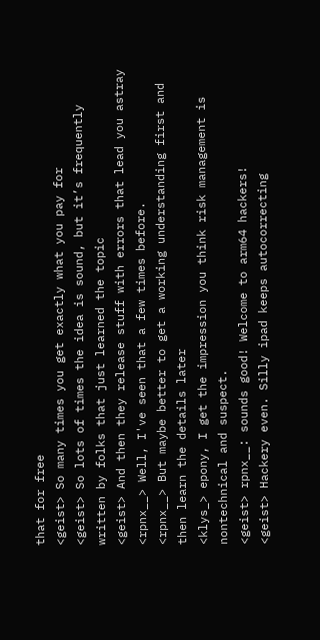that for free
<geist> So many times you get exactly what you pay for
<geist> So lots of times the idea is sound, but it’s frequently written by folks that just learned the topic
<geist> And then they release stuff with errors that lead you astray
<rpnx__> Well, I've seen that a few times before.
<rpnx__> But maybe better to get a working understanding first and then learn the details later
<klys_> epony, I get the impression you think risk management is nontechnical and suspect.
<geist> rpnx__: sounds good! Welcome to arm64 hackers!
<geist> Hackery even. Silly ipad keeps autocorrecting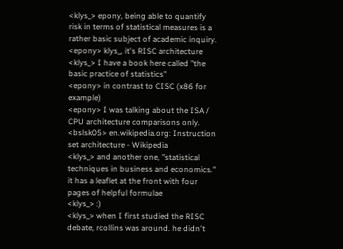<klys_> epony, being able to quantify risk in terms of statistical measures is a rather basic subject of academic inquiry.
<epony> klys_, it's RISC architecture
<klys_> I have a book here called "the basic practice of statistics"
<epony> in contrast to CISC (x86 for example)
<epony> I was talking about the ISA / CPU architecture comparisons only.
<bslsk05> en.wikipedia.org: Instruction set architecture - Wikipedia
<klys_> and another one, "statistical techniques in business and economics." it has a leaflet at the front with four pages of helpful formulae
<klys_> :)
<klys_> when I first studied the RISC debate, rcollins was around. he didn't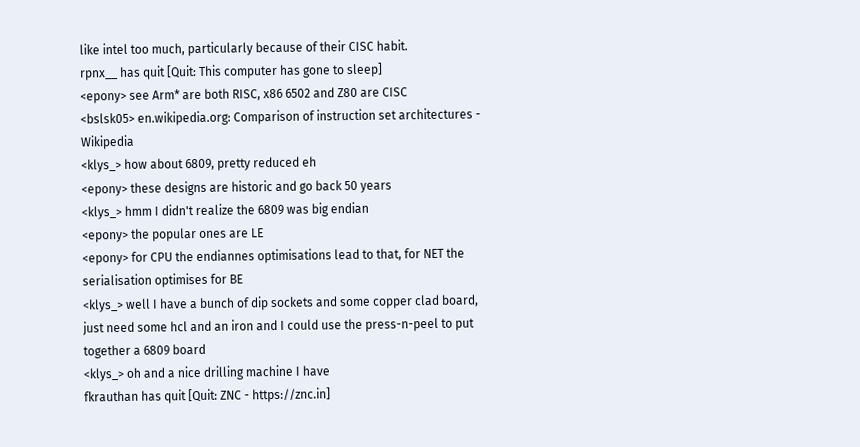like intel too much, particularly because of their CISC habit.
rpnx__ has quit [Quit: This computer has gone to sleep]
<epony> see Arm* are both RISC, x86 6502 and Z80 are CISC
<bslsk05> en.wikipedia.org: Comparison of instruction set architectures - Wikipedia
<klys_> how about 6809, pretty reduced eh
<epony> these designs are historic and go back 50 years
<klys_> hmm I didn't realize the 6809 was big endian
<epony> the popular ones are LE
<epony> for CPU the endiannes optimisations lead to that, for NET the serialisation optimises for BE
<klys_> well I have a bunch of dip sockets and some copper clad board, just need some hcl and an iron and I could use the press-n-peel to put together a 6809 board
<klys_> oh and a nice drilling machine I have
fkrauthan has quit [Quit: ZNC - https://znc.in]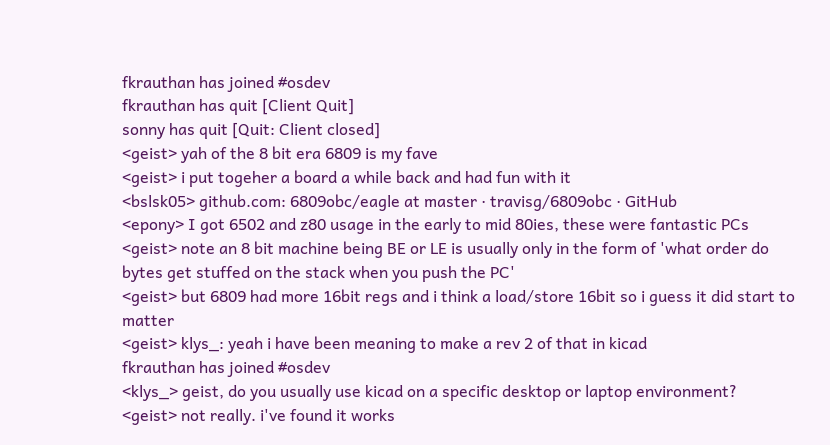fkrauthan has joined #osdev
fkrauthan has quit [Client Quit]
sonny has quit [Quit: Client closed]
<geist> yah of the 8 bit era 6809 is my fave
<geist> i put togeher a board a while back and had fun with it
<bslsk05> github.com: 6809obc/eagle at master · travisg/6809obc · GitHub
<epony> I got 6502 and z80 usage in the early to mid 80ies, these were fantastic PCs
<geist> note an 8 bit machine being BE or LE is usually only in the form of 'what order do bytes get stuffed on the stack when you push the PC'
<geist> but 6809 had more 16bit regs and i think a load/store 16bit so i guess it did start to matter
<geist> klys_: yeah i have been meaning to make a rev 2 of that in kicad
fkrauthan has joined #osdev
<klys_> geist, do you usually use kicad on a specific desktop or laptop environment?
<geist> not really. i've found it works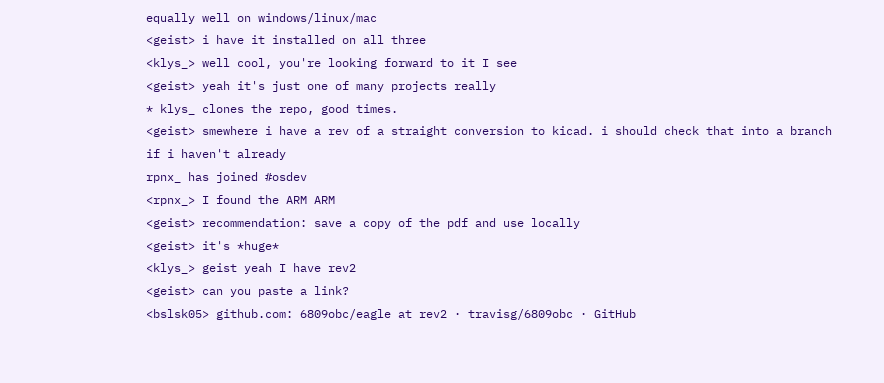equally well on windows/linux/mac
<geist> i have it installed on all three
<klys_> well cool, you're looking forward to it I see
<geist> yeah it's just one of many projects really
* klys_ clones the repo, good times.
<geist> smewhere i have a rev of a straight conversion to kicad. i should check that into a branch if i haven't already
rpnx_ has joined #osdev
<rpnx_> I found the ARM ARM
<geist> recommendation: save a copy of the pdf and use locally
<geist> it's *huge*
<klys_> geist yeah I have rev2
<geist> can you paste a link?
<bslsk05> github.com: 6809obc/eagle at rev2 · travisg/6809obc · GitHub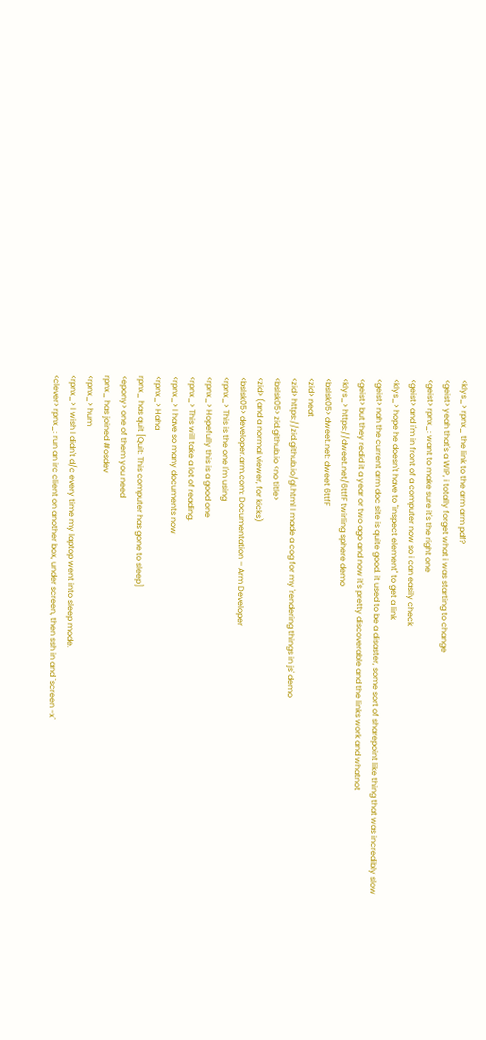<klys_> rpnx_ the link to the arm arm pdf?
<geist> yeah that's a WIP, i totally forget what i was starting to change
<geist> rpnx_: want to make sure it's the right one
<geist> and i'm in front of a computer now so i can easily check
<klys_> hope he doesn't have to "inspect element" to get a link
<geist> nah the current arm doc site is quite good. it used to be a disaster, some sort of sharepoint like thing that was incredibly slow
<geist> but they redid it a year or two ago and now it's pretty discoverable and the links work and whatnot
<klys_> https://dweet.net/6ttfF twirling sphere demo
<bslsk05> dweet.net: dweet 6ttfF
<zid> neat
<zid> https://zid.github.io/gl.html I made a cog for my 'rendering things in js' demo
<bslsk05> zid.github.io <no title>
<zid> (and a normal viewer, for kicks)
<bslsk05> developer.arm.com: Documentation – Arm Developer
<rpnx_> This is the one I'm using
<rpnx_> Hopefully this is a good one
<rpnx_> This will take a lot of reading.
<rpnx_> I have so many documents now
<rpnx_> Haha
rpnx_ has quit [Quit: This computer has gone to sleep]
<epony> one of them you need
rpnx_ has joined #osdev
<rpnx_> hum
<rpnx_> I wish I didn't d/c every time my laptop went into sleep mode.
<clever> rpnx_: run an irc client on another box, under screen, then ssh in and `screen -x`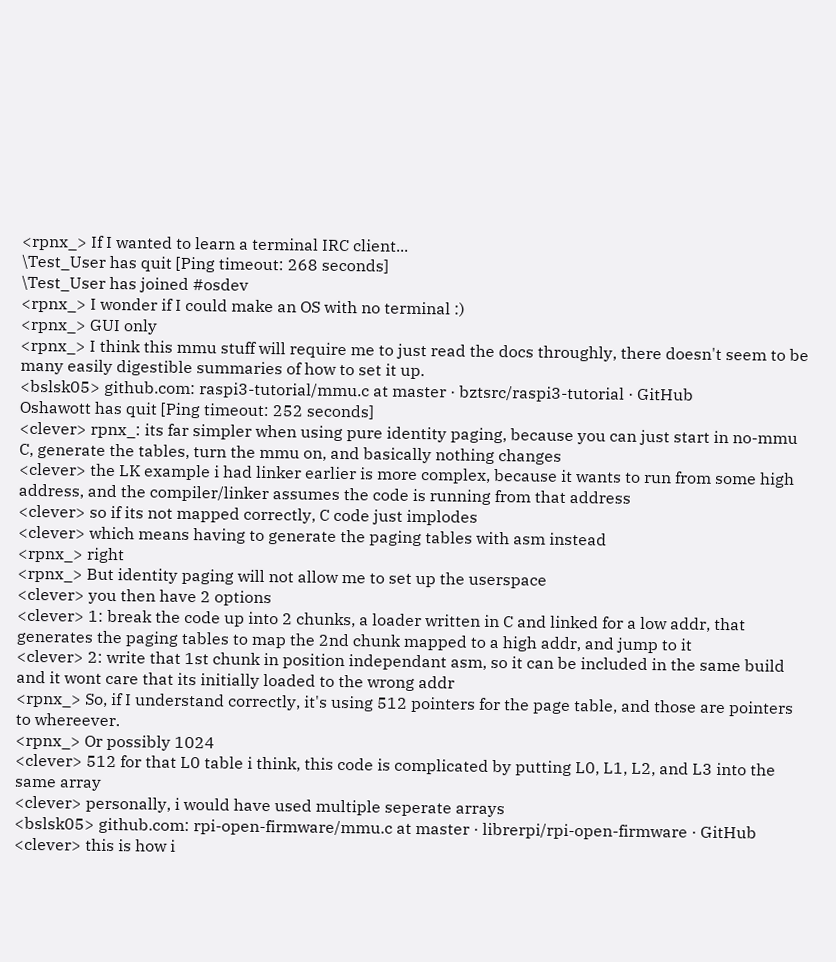<rpnx_> If I wanted to learn a terminal IRC client...
\Test_User has quit [Ping timeout: 268 seconds]
\Test_User has joined #osdev
<rpnx_> I wonder if I could make an OS with no terminal :)
<rpnx_> GUI only
<rpnx_> I think this mmu stuff will require me to just read the docs throughly, there doesn't seem to be many easily digestible summaries of how to set it up.
<bslsk05> github.com: raspi3-tutorial/mmu.c at master · bztsrc/raspi3-tutorial · GitHub
Oshawott has quit [Ping timeout: 252 seconds]
<clever> rpnx_: its far simpler when using pure identity paging, because you can just start in no-mmu C, generate the tables, turn the mmu on, and basically nothing changes
<clever> the LK example i had linker earlier is more complex, because it wants to run from some high address, and the compiler/linker assumes the code is running from that address
<clever> so if its not mapped correctly, C code just implodes
<clever> which means having to generate the paging tables with asm instead
<rpnx_> right
<rpnx_> But identity paging will not allow me to set up the userspace
<clever> you then have 2 options
<clever> 1: break the code up into 2 chunks, a loader written in C and linked for a low addr, that generates the paging tables to map the 2nd chunk mapped to a high addr, and jump to it
<clever> 2: write that 1st chunk in position independant asm, so it can be included in the same build and it wont care that its initially loaded to the wrong addr
<rpnx_> So, if I understand correctly, it's using 512 pointers for the page table, and those are pointers to whereever.
<rpnx_> Or possibly 1024
<clever> 512 for that L0 table i think, this code is complicated by putting L0, L1, L2, and L3 into the same array
<clever> personally, i would have used multiple seperate arrays
<bslsk05> github.com: rpi-open-firmware/mmu.c at master · librerpi/rpi-open-firmware · GitHub
<clever> this is how i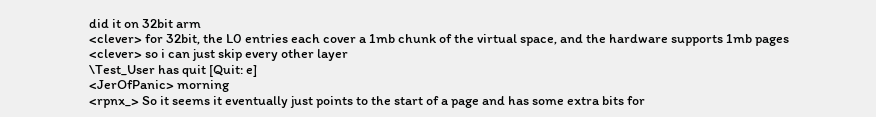did it on 32bit arm
<clever> for 32bit, the L0 entries each cover a 1mb chunk of the virtual space, and the hardware supports 1mb pages
<clever> so i can just skip every other layer
\Test_User has quit [Quit: e]
<JerOfPanic> morning
<rpnx_> So it seems it eventually just points to the start of a page and has some extra bits for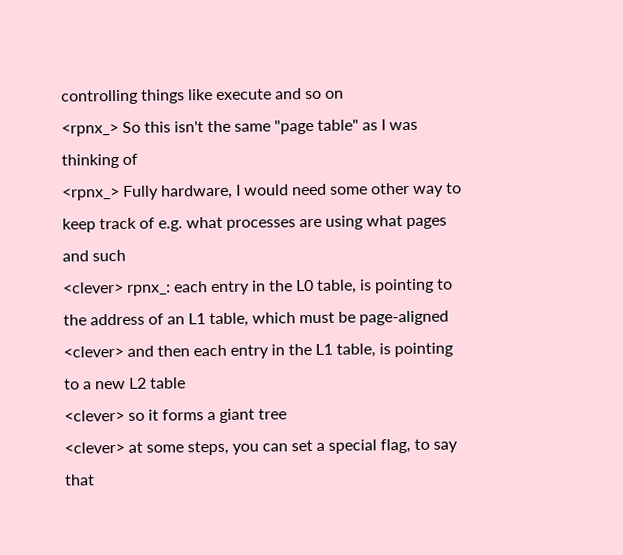controlling things like execute and so on
<rpnx_> So this isn't the same "page table" as I was thinking of
<rpnx_> Fully hardware, I would need some other way to keep track of e.g. what processes are using what pages and such
<clever> rpnx_: each entry in the L0 table, is pointing to the address of an L1 table, which must be page-aligned
<clever> and then each entry in the L1 table, is pointing to a new L2 table
<clever> so it forms a giant tree
<clever> at some steps, you can set a special flag, to say that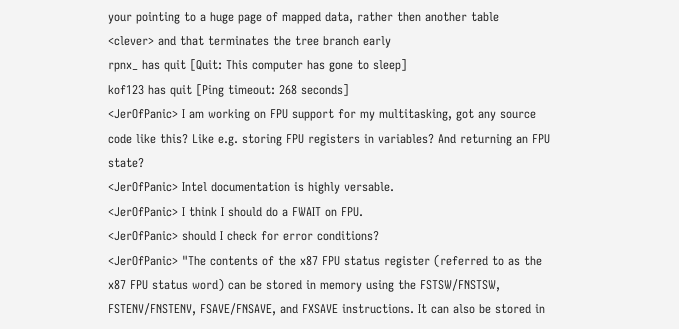your pointing to a huge page of mapped data, rather then another table
<clever> and that terminates the tree branch early
rpnx_ has quit [Quit: This computer has gone to sleep]
kof123 has quit [Ping timeout: 268 seconds]
<JerOfPanic> I am working on FPU support for my multitasking, got any source code like this? Like e.g. storing FPU registers in variables? And returning an FPU state?
<JerOfPanic> Intel documentation is highly versable.
<JerOfPanic> I think I should do a FWAIT on FPU.
<JerOfPanic> should I check for error conditions?
<JerOfPanic> "The contents of the x87 FPU status register (referred to as the x87 FPU status word) can be stored in memory using the FSTSW/FNSTSW, FSTENV/FNSTENV, FSAVE/FNSAVE, and FXSAVE instructions. It can also be stored in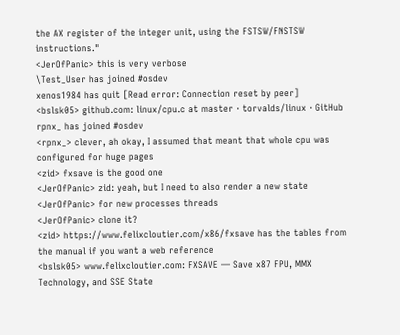the AX register of the integer unit, using the FSTSW/FNSTSW instructions."
<JerOfPanic> this is very verbose
\Test_User has joined #osdev
xenos1984 has quit [Read error: Connection reset by peer]
<bslsk05> github.com: linux/cpu.c at master · torvalds/linux · GitHub
rpnx_ has joined #osdev
<rpnx_> clever, ah okay, I assumed that meant that whole cpu was configured for huge pages
<zid> fxsave is the good one
<JerOfPanic> zid: yeah, but I need to also render a new state
<JerOfPanic> for new processes threads
<JerOfPanic> clone it?
<zid> https://www.felixcloutier.com/x86/fxsave has the tables from the manual if you want a web reference
<bslsk05> www.felixcloutier.com: FXSAVE — Save x87 FPU, MMX Technology, and SSE State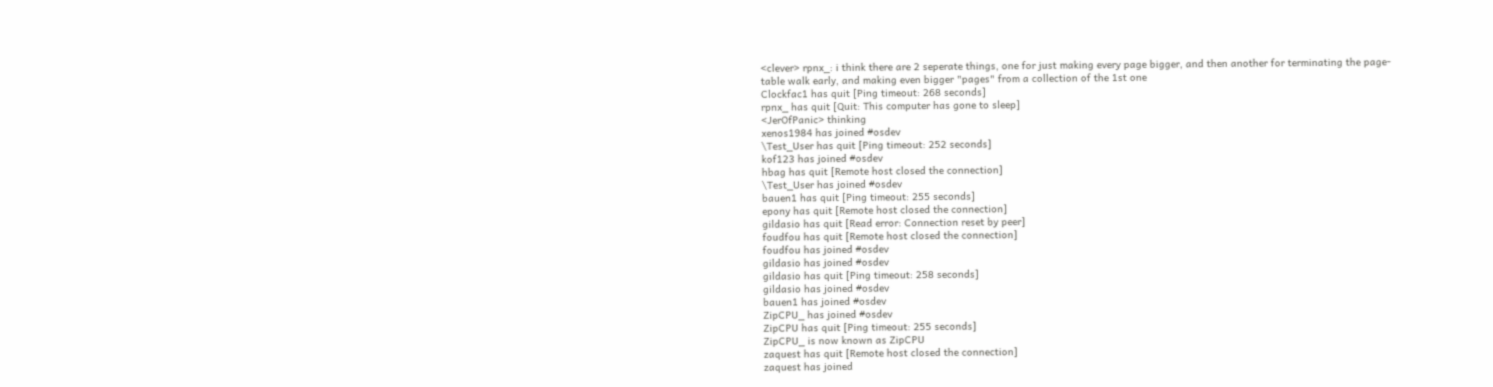<clever> rpnx_: i think there are 2 seperate things, one for just making every page bigger, and then another for terminating the page-table walk early, and making even bigger "pages" from a collection of the 1st one
Clockfac1 has quit [Ping timeout: 268 seconds]
rpnx_ has quit [Quit: This computer has gone to sleep]
<JerOfPanic> thinking
xenos1984 has joined #osdev
\Test_User has quit [Ping timeout: 252 seconds]
kof123 has joined #osdev
hbag has quit [Remote host closed the connection]
\Test_User has joined #osdev
bauen1 has quit [Ping timeout: 255 seconds]
epony has quit [Remote host closed the connection]
gildasio has quit [Read error: Connection reset by peer]
foudfou has quit [Remote host closed the connection]
foudfou has joined #osdev
gildasio has joined #osdev
gildasio has quit [Ping timeout: 258 seconds]
gildasio has joined #osdev
bauen1 has joined #osdev
ZipCPU_ has joined #osdev
ZipCPU has quit [Ping timeout: 255 seconds]
ZipCPU_ is now known as ZipCPU
zaquest has quit [Remote host closed the connection]
zaquest has joined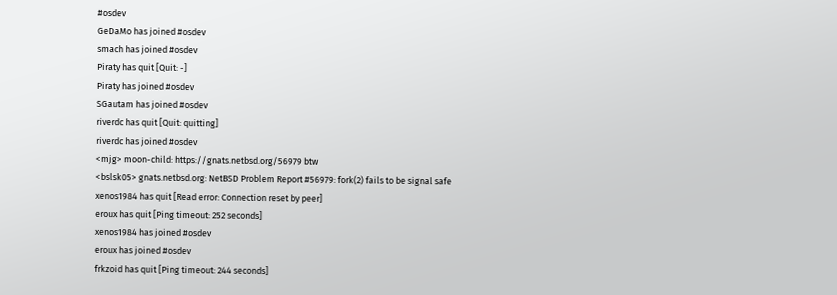#osdev
GeDaMo has joined #osdev
smach has joined #osdev
Piraty has quit [Quit: -]
Piraty has joined #osdev
SGautam has joined #osdev
riverdc has quit [Quit: quitting]
riverdc has joined #osdev
<mjg> moon-child: https://gnats.netbsd.org/56979 btw
<bslsk05> gnats.netbsd.org: NetBSD Problem Report #56979: fork(2) fails to be signal safe
xenos1984 has quit [Read error: Connection reset by peer]
eroux has quit [Ping timeout: 252 seconds]
xenos1984 has joined #osdev
eroux has joined #osdev
frkzoid has quit [Ping timeout: 244 seconds]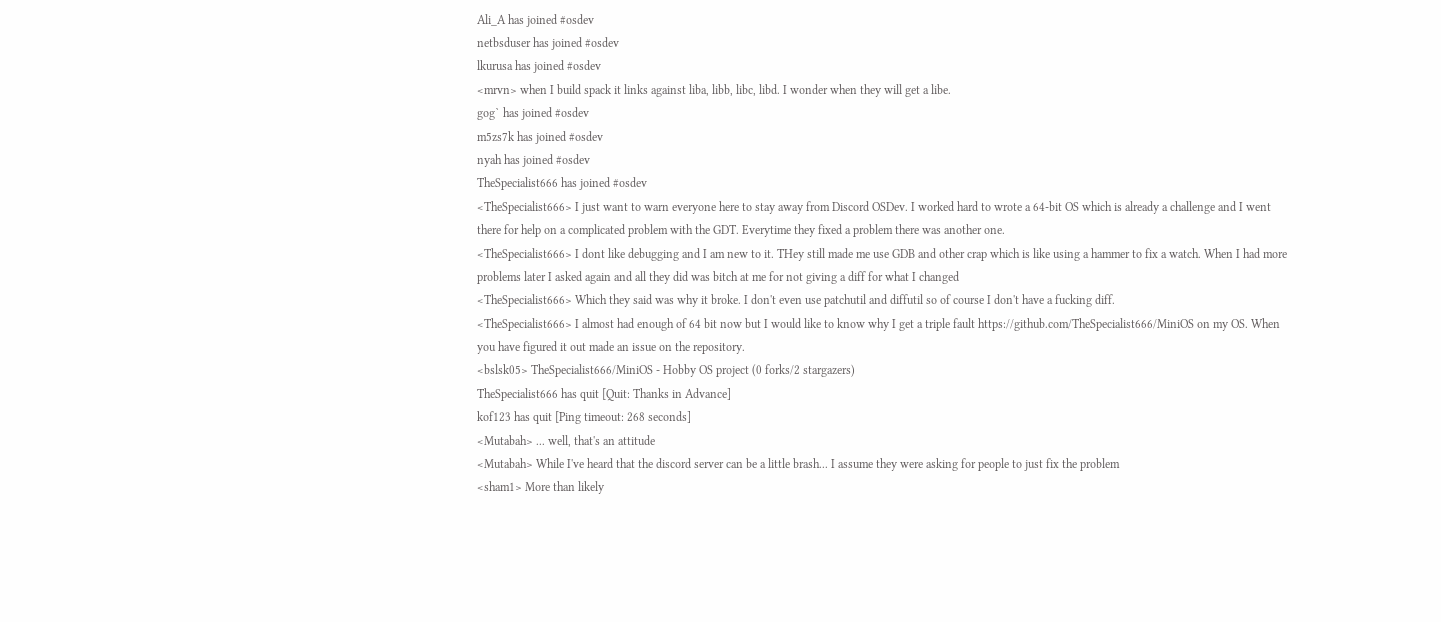Ali_A has joined #osdev
netbsduser has joined #osdev
lkurusa has joined #osdev
<mrvn> when I build spack it links against liba, libb, libc, libd. I wonder when they will get a libe.
gog` has joined #osdev
m5zs7k has joined #osdev
nyah has joined #osdev
TheSpecialist666 has joined #osdev
<TheSpecialist666> I just want to warn everyone here to stay away from Discord OSDev. I worked hard to wrote a 64-bit OS which is already a challenge and I went there for help on a complicated problem with the GDT. Everytime they fixed a problem there was another one.
<TheSpecialist666> I dont like debugging and I am new to it. THey still made me use GDB and other crap which is like using a hammer to fix a watch. When I had more problems later I asked again and all they did was bitch at me for not giving a diff for what I changed
<TheSpecialist666> Which they said was why it broke. I don't even use patchutil and diffutil so of course I don't have a fucking diff.
<TheSpecialist666> I almost had enough of 64 bit now but I would like to know why I get a triple fault https://github.com/TheSpecialist666/MiniOS on my OS. When you have figured it out made an issue on the repository.
<bslsk05> TheSpecialist666/MiniOS - Hobby OS project (0 forks/2 stargazers)
TheSpecialist666 has quit [Quit: Thanks in Advance]
kof123 has quit [Ping timeout: 268 seconds]
<Mutabah> ... well, that's an attitude
<Mutabah> While I've heard that the discord server can be a little brash... I assume they were asking for people to just fix the problem
<sham1> More than likely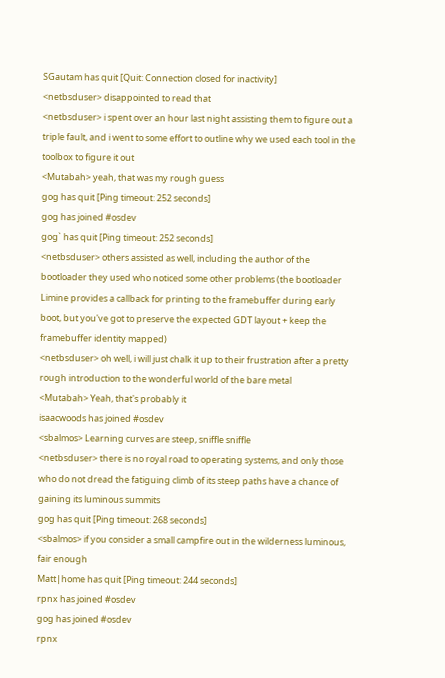SGautam has quit [Quit: Connection closed for inactivity]
<netbsduser> disappointed to read that
<netbsduser> i spent over an hour last night assisting them to figure out a triple fault, and i went to some effort to outline why we used each tool in the toolbox to figure it out
<Mutabah> yeah, that was my rough guess
gog has quit [Ping timeout: 252 seconds]
gog has joined #osdev
gog` has quit [Ping timeout: 252 seconds]
<netbsduser> others assisted as well, including the author of the bootloader they used who noticed some other problems (the bootloader Limine provides a callback for printing to the framebuffer during early boot, but you've got to preserve the expected GDT layout + keep the framebuffer identity mapped)
<netbsduser> oh well, i will just chalk it up to their frustration after a pretty rough introduction to the wonderful world of the bare metal
<Mutabah> Yeah, that's probably it
isaacwoods has joined #osdev
<sbalmos> Learning curves are steep, sniffle sniffle
<netbsduser> there is no royal road to operating systems, and only those who do not dread the fatiguing climb of its steep paths have a chance of gaining its luminous summits
gog has quit [Ping timeout: 268 seconds]
<sbalmos> if you consider a small campfire out in the wilderness luminous, fair enough
Matt|home has quit [Ping timeout: 244 seconds]
rpnx has joined #osdev
gog has joined #osdev
rpnx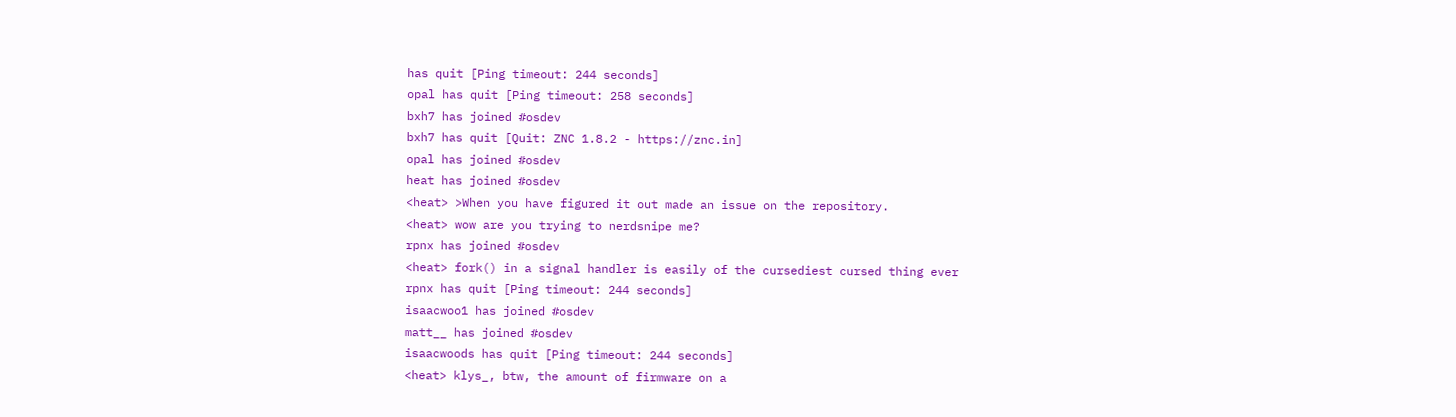has quit [Ping timeout: 244 seconds]
opal has quit [Ping timeout: 258 seconds]
bxh7 has joined #osdev
bxh7 has quit [Quit: ZNC 1.8.2 - https://znc.in]
opal has joined #osdev
heat has joined #osdev
<heat> >When you have figured it out made an issue on the repository.
<heat> wow are you trying to nerdsnipe me?
rpnx has joined #osdev
<heat> fork() in a signal handler is easily of the cursediest cursed thing ever
rpnx has quit [Ping timeout: 244 seconds]
isaacwoo1 has joined #osdev
matt__ has joined #osdev
isaacwoods has quit [Ping timeout: 244 seconds]
<heat> klys_, btw, the amount of firmware on a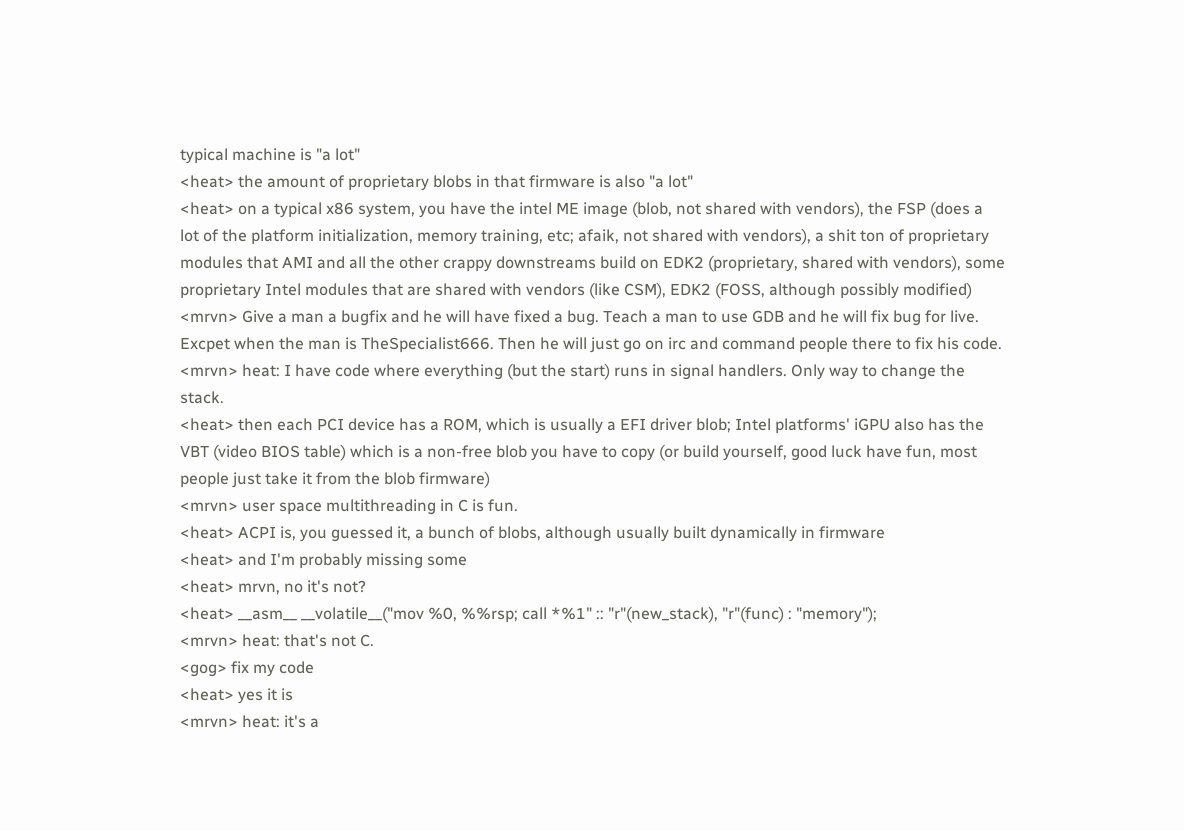typical machine is "a lot"
<heat> the amount of proprietary blobs in that firmware is also "a lot"
<heat> on a typical x86 system, you have the intel ME image (blob, not shared with vendors), the FSP (does a lot of the platform initialization, memory training, etc; afaik, not shared with vendors), a shit ton of proprietary modules that AMI and all the other crappy downstreams build on EDK2 (proprietary, shared with vendors), some proprietary Intel modules that are shared with vendors (like CSM), EDK2 (FOSS, although possibly modified)
<mrvn> Give a man a bugfix and he will have fixed a bug. Teach a man to use GDB and he will fix bug for live. Excpet when the man is TheSpecialist666. Then he will just go on irc and command people there to fix his code.
<mrvn> heat: I have code where everything (but the start) runs in signal handlers. Only way to change the stack.
<heat> then each PCI device has a ROM, which is usually a EFI driver blob; Intel platforms' iGPU also has the VBT (video BIOS table) which is a non-free blob you have to copy (or build yourself, good luck have fun, most people just take it from the blob firmware)
<mrvn> user space multithreading in C is fun.
<heat> ACPI is, you guessed it, a bunch of blobs, although usually built dynamically in firmware
<heat> and I'm probably missing some
<heat> mrvn, no it's not?
<heat> __asm__ __volatile__("mov %0, %%rsp; call *%1" :: "r"(new_stack), "r"(func) : "memory");
<mrvn> heat: that's not C.
<gog> fix my code
<heat> yes it is
<mrvn> heat: it's a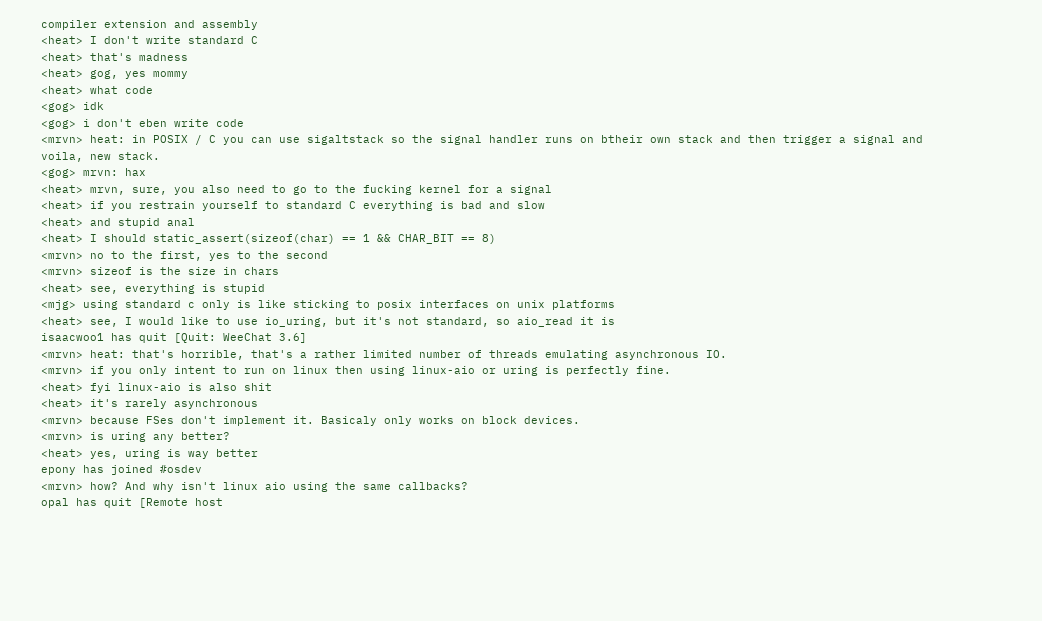compiler extension and assembly
<heat> I don't write standard C
<heat> that's madness
<heat> gog, yes mommy
<heat> what code
<gog> idk
<gog> i don't eben write code
<mrvn> heat: in POSIX / C you can use sigaltstack so the signal handler runs on btheir own stack and then trigger a signal and voila, new stack.
<gog> mrvn: hax
<heat> mrvn, sure, you also need to go to the fucking kernel for a signal
<heat> if you restrain yourself to standard C everything is bad and slow
<heat> and stupid anal
<heat> I should static_assert(sizeof(char) == 1 && CHAR_BIT == 8)
<mrvn> no to the first, yes to the second
<mrvn> sizeof is the size in chars
<heat> see, everything is stupid
<mjg> using standard c only is like sticking to posix interfaces on unix platforms
<heat> see, I would like to use io_uring, but it's not standard, so aio_read it is
isaacwoo1 has quit [Quit: WeeChat 3.6]
<mrvn> heat: that's horrible, that's a rather limited number of threads emulating asynchronous IO.
<mrvn> if you only intent to run on linux then using linux-aio or uring is perfectly fine.
<heat> fyi linux-aio is also shit
<heat> it's rarely asynchronous
<mrvn> because FSes don't implement it. Basicaly only works on block devices.
<mrvn> is uring any better?
<heat> yes, uring is way better
epony has joined #osdev
<mrvn> how? And why isn't linux aio using the same callbacks?
opal has quit [Remote host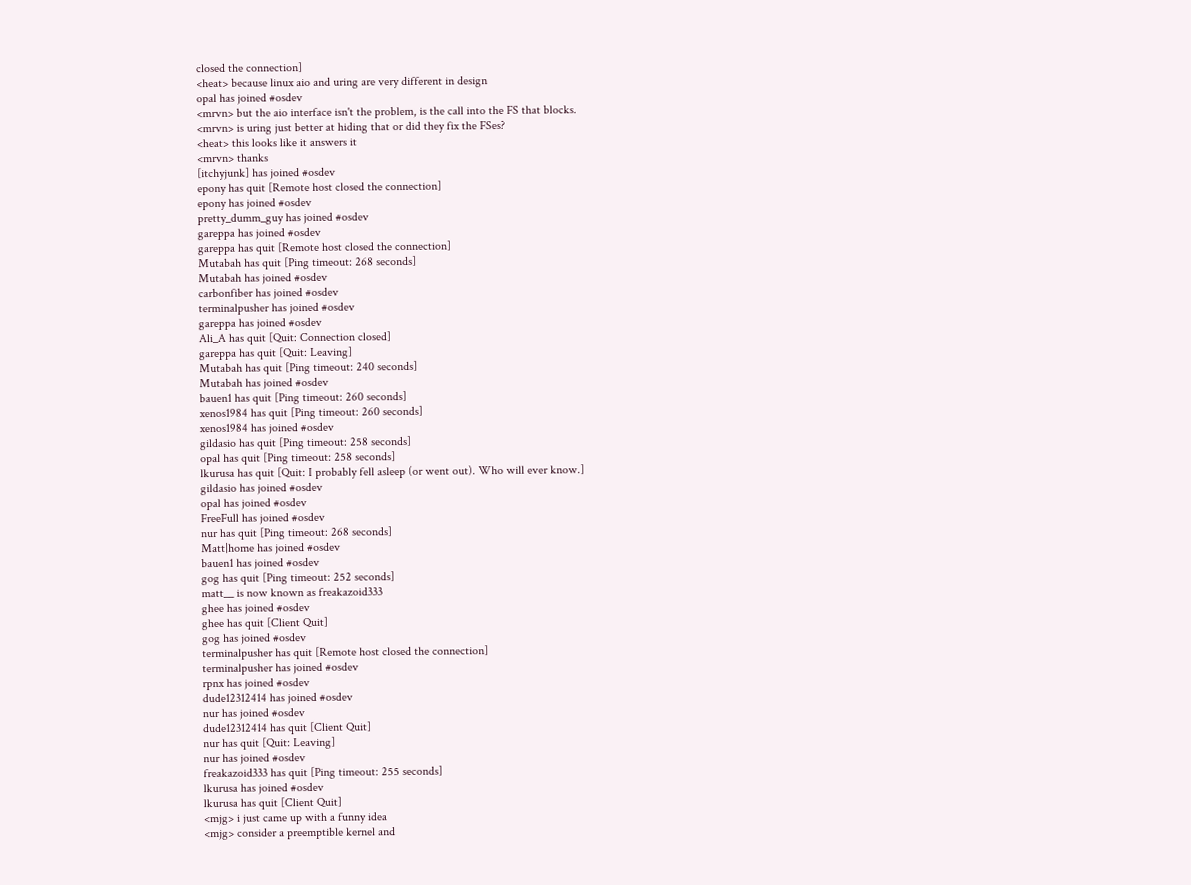closed the connection]
<heat> because linux aio and uring are very different in design
opal has joined #osdev
<mrvn> but the aio interface isn't the problem, is the call into the FS that blocks.
<mrvn> is uring just better at hiding that or did they fix the FSes?
<heat> this looks like it answers it
<mrvn> thanks
[itchyjunk] has joined #osdev
epony has quit [Remote host closed the connection]
epony has joined #osdev
pretty_dumm_guy has joined #osdev
gareppa has joined #osdev
gareppa has quit [Remote host closed the connection]
Mutabah has quit [Ping timeout: 268 seconds]
Mutabah has joined #osdev
carbonfiber has joined #osdev
terminalpusher has joined #osdev
gareppa has joined #osdev
Ali_A has quit [Quit: Connection closed]
gareppa has quit [Quit: Leaving]
Mutabah has quit [Ping timeout: 240 seconds]
Mutabah has joined #osdev
bauen1 has quit [Ping timeout: 260 seconds]
xenos1984 has quit [Ping timeout: 260 seconds]
xenos1984 has joined #osdev
gildasio has quit [Ping timeout: 258 seconds]
opal has quit [Ping timeout: 258 seconds]
lkurusa has quit [Quit: I probably fell asleep (or went out). Who will ever know.]
gildasio has joined #osdev
opal has joined #osdev
FreeFull has joined #osdev
nur has quit [Ping timeout: 268 seconds]
Matt|home has joined #osdev
bauen1 has joined #osdev
gog has quit [Ping timeout: 252 seconds]
matt__ is now known as freakazoid333
ghee has joined #osdev
ghee has quit [Client Quit]
gog has joined #osdev
terminalpusher has quit [Remote host closed the connection]
terminalpusher has joined #osdev
rpnx has joined #osdev
dude12312414 has joined #osdev
nur has joined #osdev
dude12312414 has quit [Client Quit]
nur has quit [Quit: Leaving]
nur has joined #osdev
freakazoid333 has quit [Ping timeout: 255 seconds]
lkurusa has joined #osdev
lkurusa has quit [Client Quit]
<mjg> i just came up with a funny idea
<mjg> consider a preemptible kernel and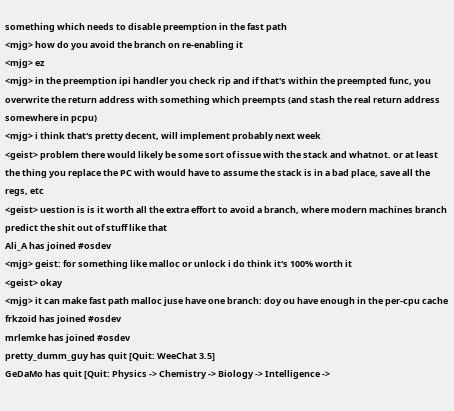something which needs to disable preemption in the fast path
<mjg> how do you avoid the branch on re-enabling it
<mjg> ez
<mjg> in the preemption ipi handler you check rip and if that's within the preempted func, you overwrite the return address with something which preempts (and stash the real return address somewhere in pcpu)
<mjg> i think that's pretty decent, will implement probably next week
<geist> problem there would likely be some sort of issue with the stack and whatnot. or at least the thing you replace the PC with would have to assume the stack is in a bad place, save all the regs, etc
<geist> uestion is is it worth all the extra effort to avoid a branch, where modern machines branch predict the shit out of stuff like that
Ali_A has joined #osdev
<mjg> geist: for something like malloc or unlock i do think it's 100% worth it
<geist> okay
<mjg> it can make fast path malloc juse have one branch: doy ou have enough in the per-cpu cache
frkzoid has joined #osdev
mrlemke has joined #osdev
pretty_dumm_guy has quit [Quit: WeeChat 3.5]
GeDaMo has quit [Quit: Physics -> Chemistry -> Biology -> Intelligence ->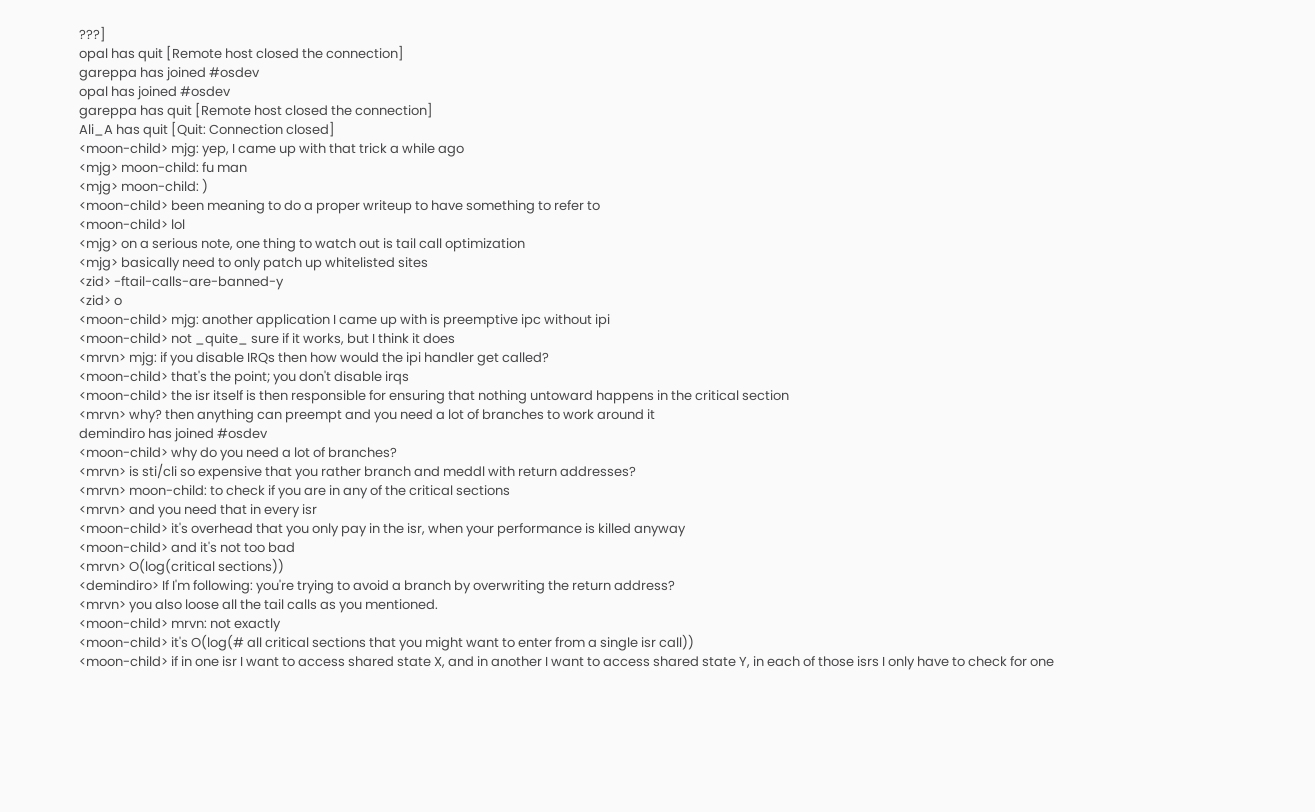???]
opal has quit [Remote host closed the connection]
gareppa has joined #osdev
opal has joined #osdev
gareppa has quit [Remote host closed the connection]
Ali_A has quit [Quit: Connection closed]
<moon-child> mjg: yep, I came up with that trick a while ago
<mjg> moon-child: fu man
<mjg> moon-child: )
<moon-child> been meaning to do a proper writeup to have something to refer to
<moon-child> lol
<mjg> on a serious note, one thing to watch out is tail call optimization
<mjg> basically need to only patch up whitelisted sites
<zid> -ftail-calls-are-banned-y
<zid> o
<moon-child> mjg: another application I came up with is preemptive ipc without ipi
<moon-child> not _quite_ sure if it works, but I think it does
<mrvn> mjg: if you disable IRQs then how would the ipi handler get called?
<moon-child> that's the point; you don't disable irqs
<moon-child> the isr itself is then responsible for ensuring that nothing untoward happens in the critical section
<mrvn> why? then anything can preempt and you need a lot of branches to work around it
demindiro has joined #osdev
<moon-child> why do you need a lot of branches?
<mrvn> is sti/cli so expensive that you rather branch and meddl with return addresses?
<mrvn> moon-child: to check if you are in any of the critical sections
<mrvn> and you need that in every isr
<moon-child> it's overhead that you only pay in the isr, when your performance is killed anyway
<moon-child> and it's not too bad
<mrvn> O(log(critical sections))
<demindiro> If I'm following: you're trying to avoid a branch by overwriting the return address?
<mrvn> you also loose all the tail calls as you mentioned.
<moon-child> mrvn: not exactly
<moon-child> it's O(log(# all critical sections that you might want to enter from a single isr call))
<moon-child> if in one isr I want to access shared state X, and in another I want to access shared state Y, in each of those isrs I only have to check for one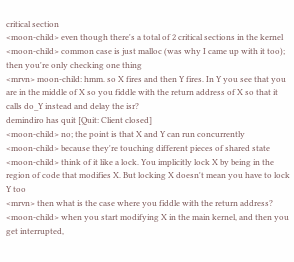critical section
<moon-child> even though there's a total of 2 critical sections in the kernel
<moon-child> common case is just malloc (was why I came up with it too); then you're only checking one thing
<mrvn> moon-child: hmm. so X fires and then Y fires. In Y you see that you are in the middle of X so you fiddle with the return address of X so that it calls do_Y instead and delay the isr?
demindiro has quit [Quit: Client closed]
<moon-child> no; the point is that X and Y can run concurrently
<moon-child> because they're touching different pieces of shared state
<moon-child> think of it like a lock. You implicitly lock X by being in the region of code that modifies X. But locking X doesn't mean you have to lock Y too
<mrvn> then what is the case where you fiddle with the return address?
<moon-child> when you start modifying X in the main kernel, and then you get interrupted,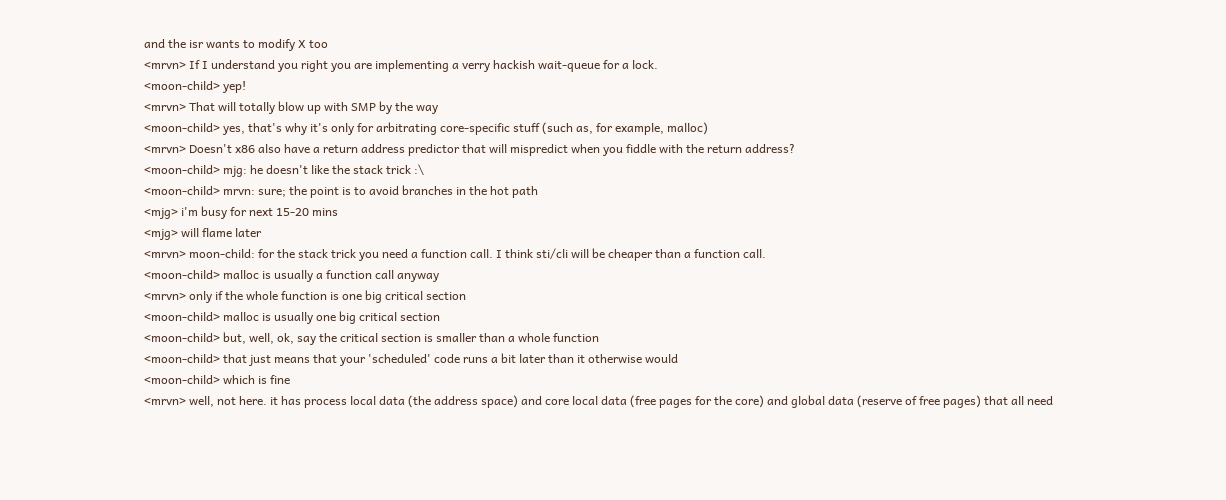and the isr wants to modify X too
<mrvn> If I understand you right you are implementing a verry hackish wait-queue for a lock.
<moon-child> yep!
<mrvn> That will totally blow up with SMP by the way
<moon-child> yes, that's why it's only for arbitrating core-specific stuff (such as, for example, malloc)
<mrvn> Doesn't x86 also have a return address predictor that will mispredict when you fiddle with the return address?
<moon-child> mjg: he doesn't like the stack trick :\
<moon-child> mrvn: sure; the point is to avoid branches in the hot path
<mjg> i'm busy for next 15-20 mins
<mjg> will flame later
<mrvn> moon-child: for the stack trick you need a function call. I think sti/cli will be cheaper than a function call.
<moon-child> malloc is usually a function call anyway
<mrvn> only if the whole function is one big critical section
<moon-child> malloc is usually one big critical section
<moon-child> but, well, ok, say the critical section is smaller than a whole function
<moon-child> that just means that your 'scheduled' code runs a bit later than it otherwise would
<moon-child> which is fine
<mrvn> well, not here. it has process local data (the address space) and core local data (free pages for the core) and global data (reserve of free pages) that all need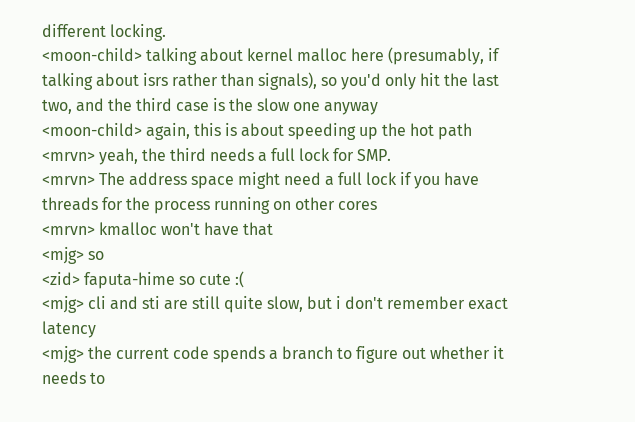different locking.
<moon-child> talking about kernel malloc here (presumably, if talking about isrs rather than signals), so you'd only hit the last two, and the third case is the slow one anyway
<moon-child> again, this is about speeding up the hot path
<mrvn> yeah, the third needs a full lock for SMP.
<mrvn> The address space might need a full lock if you have threads for the process running on other cores
<mrvn> kmalloc won't have that
<mjg> so
<zid> faputa-hime so cute :(
<mjg> cli and sti are still quite slow, but i don't remember exact latency
<mjg> the current code spends a branch to figure out whether it needs to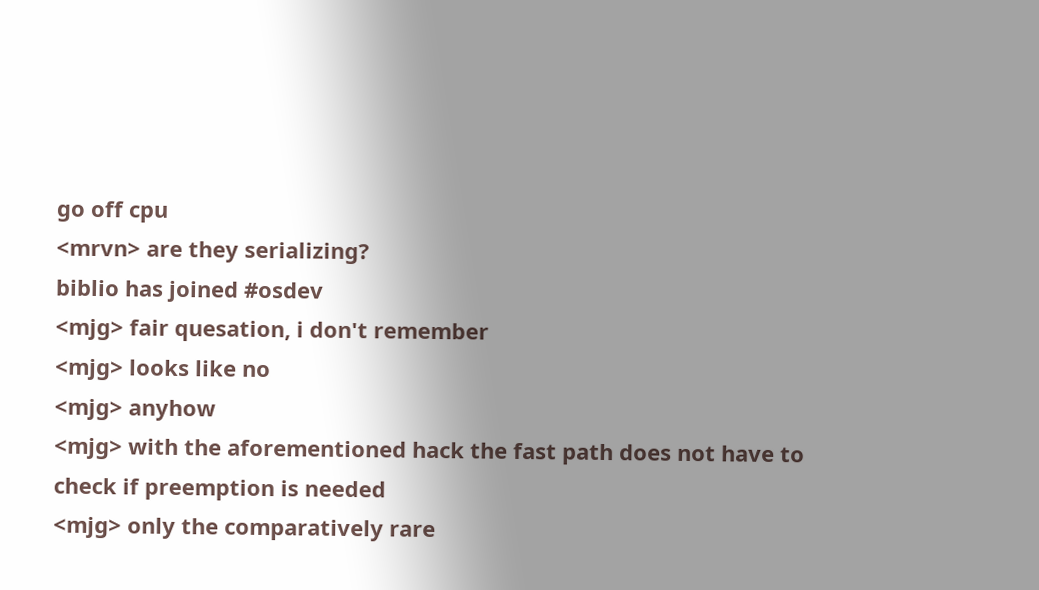go off cpu
<mrvn> are they serializing?
biblio has joined #osdev
<mjg> fair quesation, i don't remember
<mjg> looks like no
<mjg> anyhow
<mjg> with the aforementioned hack the fast path does not have to check if preemption is needed
<mjg> only the comparatively rare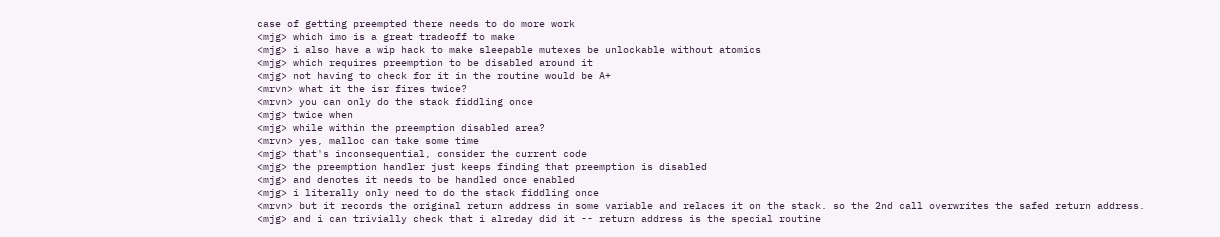case of getting preempted there needs to do more work
<mjg> which imo is a great tradeoff to make
<mjg> i also have a wip hack to make sleepable mutexes be unlockable without atomics
<mjg> which requires preemption to be disabled around it
<mjg> not having to check for it in the routine would be A+
<mrvn> what it the isr fires twice?
<mrvn> you can only do the stack fiddling once
<mjg> twice when
<mjg> while within the preemption disabled area?
<mrvn> yes, malloc can take some time
<mjg> that's inconsequential, consider the current code
<mjg> the preemption handler just keeps finding that preemption is disabled
<mjg> and denotes it needs to be handled once enabled
<mjg> i literally only need to do the stack fiddling once
<mrvn> but it records the original return address in some variable and relaces it on the stack. so the 2nd call overwrites the safed return address.
<mjg> and i can trivially check that i alreday did it -- return address is the special routine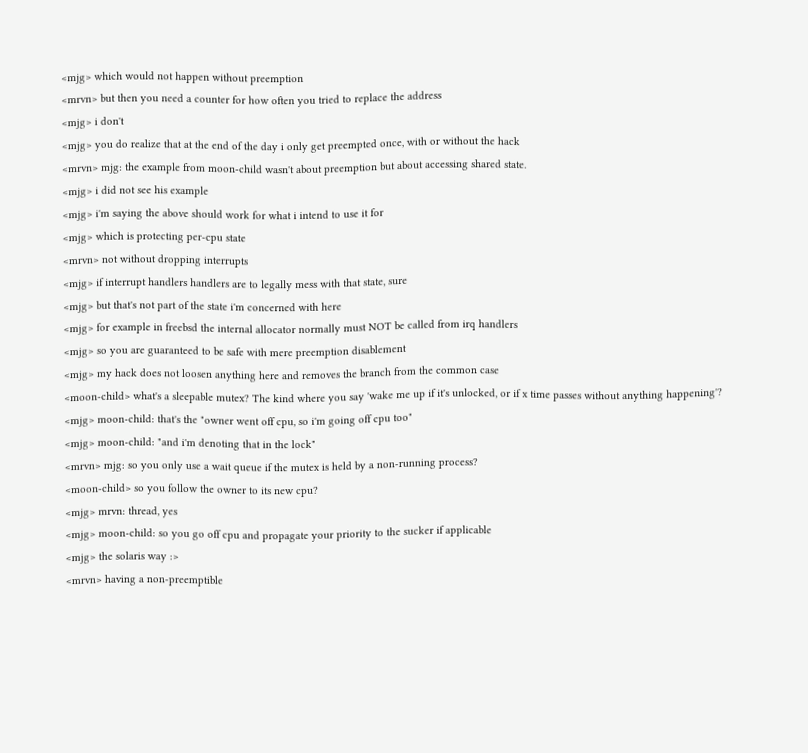<mjg> which would not happen without preemption
<mrvn> but then you need a counter for how often you tried to replace the address
<mjg> i don't
<mjg> you do realize that at the end of the day i only get preempted once, with or without the hack
<mrvn> mjg: the example from moon-child wasn't about preemption but about accessing shared state.
<mjg> i did not see his example
<mjg> i'm saying the above should work for what i intend to use it for
<mjg> which is protecting per-cpu state
<mrvn> not without dropping interrupts
<mjg> if interrupt handlers handlers are to legally mess with that state, sure
<mjg> but that's not part of the state i'm concerned with here
<mjg> for example in freebsd the internal allocator normally must NOT be called from irq handlers
<mjg> so you are guaranteed to be safe with mere preemption disablement
<mjg> my hack does not loosen anything here and removes the branch from the common case
<moon-child> what's a sleepable mutex? The kind where you say 'wake me up if it's unlocked, or if x time passes without anything happening'?
<mjg> moon-child: that's the "owner went off cpu, so i'm going off cpu too"
<mjg> moon-child: "and i'm denoting that in the lock"
<mrvn> mjg: so you only use a wait queue if the mutex is held by a non-running process?
<moon-child> so you follow the owner to its new cpu?
<mjg> mrvn: thread, yes
<mjg> moon-child: so you go off cpu and propagate your priority to the sucker if applicable
<mjg> the solaris way :>
<mrvn> having a non-preemptible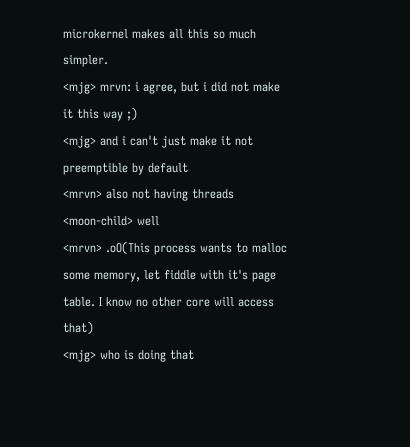microkernel makes all this so much simpler.
<mjg> mrvn: i agree, but i did not make it this way ;)
<mjg> and i can't just make it not preemptible by default
<mrvn> also not having threads
<moon-child> well
<mrvn> .oO(This process wants to malloc some memory, let fiddle with it's page table. I know no other core will access that)
<mjg> who is doing that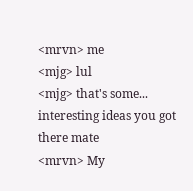<mrvn> me
<mjg> lul
<mjg> that's some... interesting ideas you got there mate
<mrvn> My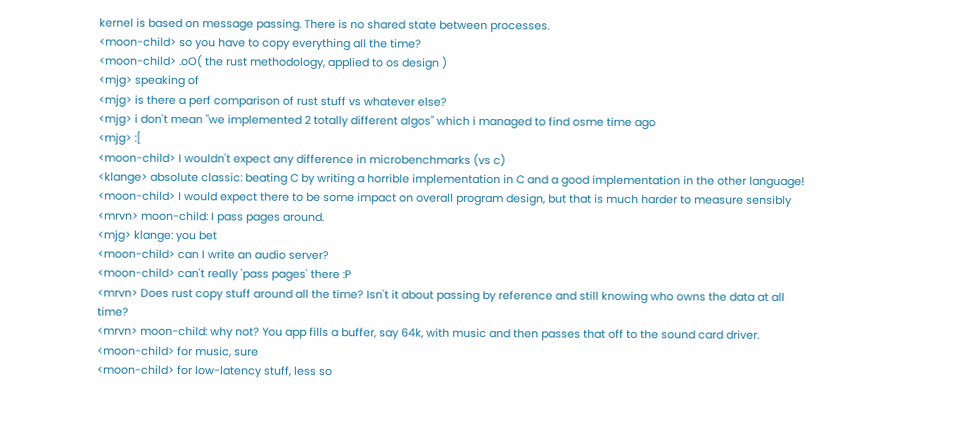kernel is based on message passing. There is no shared state between processes.
<moon-child> so you have to copy everything all the time?
<moon-child> .oO( the rust methodology, applied to os design )
<mjg> speaking of
<mjg> is there a perf comparison of rust stuff vs whatever else?
<mjg> i don't mean "we implemented 2 totally different algos" which i managed to find osme time ago
<mjg> :[
<moon-child> I wouldn't expect any difference in microbenchmarks (vs c)
<klange> absolute classic: beating C by writing a horrible implementation in C and a good implementation in the other language!
<moon-child> I would expect there to be some impact on overall program design, but that is much harder to measure sensibly
<mrvn> moon-child: I pass pages around.
<mjg> klange: you bet
<moon-child> can I write an audio server?
<moon-child> can't really 'pass pages' there :P
<mrvn> Does rust copy stuff around all the time? Isn't it about passing by reference and still knowing who owns the data at all time?
<mrvn> moon-child: why not? You app fills a buffer, say 64k, with music and then passes that off to the sound card driver.
<moon-child> for music, sure
<moon-child> for low-latency stuff, less so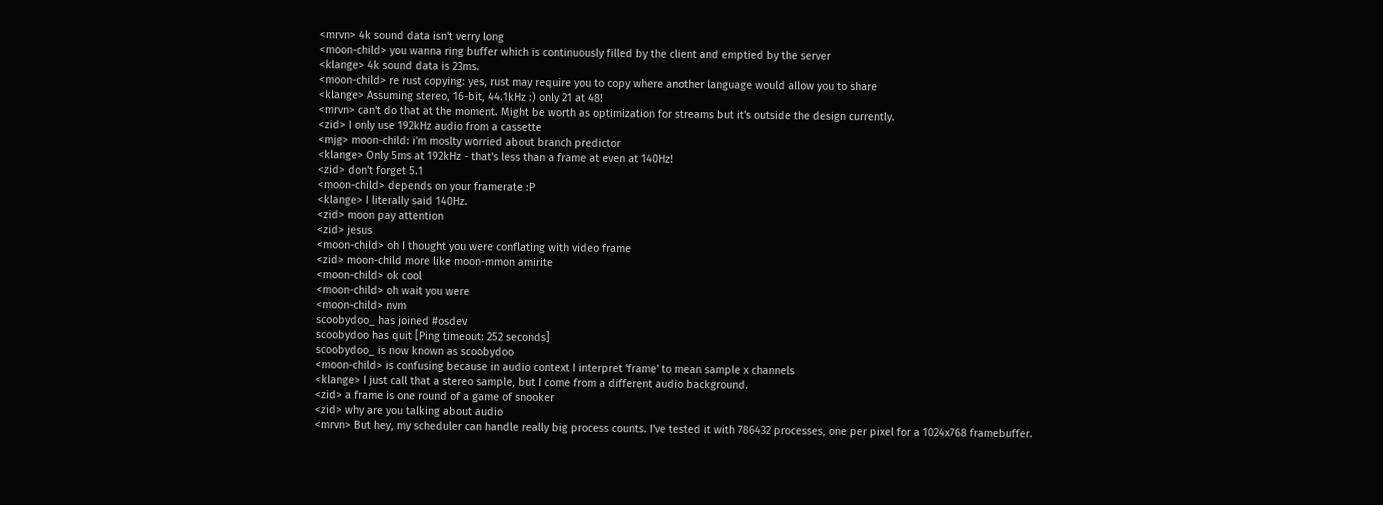<mrvn> 4k sound data isn't verry long
<moon-child> you wanna ring buffer which is continuously filled by the client and emptied by the server
<klange> 4k sound data is 23ms.
<moon-child> re rust copying: yes, rust may require you to copy where another language would allow you to share
<klange> Assuming stereo, 16-bit, 44.1kHz :) only 21 at 48!
<mrvn> can't do that at the moment. Might be worth as optimization for streams but it's outside the design currently.
<zid> I only use 192kHz audio from a cassette
<mjg> moon-child: i'm moslty worried about branch predictor
<klange> Only 5ms at 192kHz - that's less than a frame at even at 140Hz!
<zid> don't forget 5.1
<moon-child> depends on your framerate :P
<klange> I literally said 140Hz.
<zid> moon pay attention
<zid> jesus
<moon-child> oh I thought you were conflating with video frame
<zid> moon-child more like moon-mmon amirite
<moon-child> ok cool
<moon-child> oh wait you were
<moon-child> nvm
scoobydoo_ has joined #osdev
scoobydoo has quit [Ping timeout: 252 seconds]
scoobydoo_ is now known as scoobydoo
<moon-child> is confusing because in audio context I interpret 'frame' to mean sample x channels
<klange> I just call that a stereo sample, but I come from a different audio background.
<zid> a frame is one round of a game of snooker
<zid> why are you talking about audio
<mrvn> But hey, my scheduler can handle really big process counts. I've tested it with 786432 processes, one per pixel for a 1024x768 framebuffer.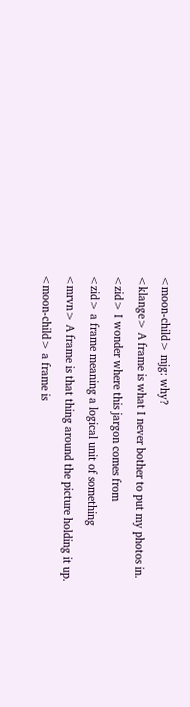<moon-child> mjg: why?
<klange> A frame is what I never bother to put my photos in.
<zid> I wonder where this jargon comes from
<zid> a frame meaning a logical unit of something
<mrvn> A frame is that thing around the picture holding it up.
<moon-child> a frame is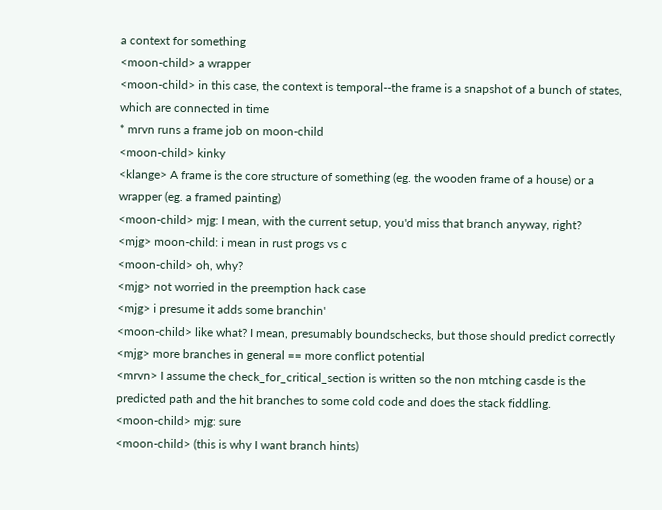a context for something
<moon-child> a wrapper
<moon-child> in this case, the context is temporal--the frame is a snapshot of a bunch of states, which are connected in time
* mrvn runs a frame job on moon-child
<moon-child> kinky
<klange> A frame is the core structure of something (eg. the wooden frame of a house) or a wrapper (eg. a framed painting)
<moon-child> mjg: I mean, with the current setup, you'd miss that branch anyway, right?
<mjg> moon-child: i mean in rust progs vs c
<moon-child> oh, why?
<mjg> not worried in the preemption hack case
<mjg> i presume it adds some branchin'
<moon-child> like what? I mean, presumably boundschecks, but those should predict correctly
<mjg> more branches in general == more conflict potential
<mrvn> I assume the check_for_critical_section is written so the non mtching casde is the predicted path and the hit branches to some cold code and does the stack fiddling.
<moon-child> mjg: sure
<moon-child> (this is why I want branch hints)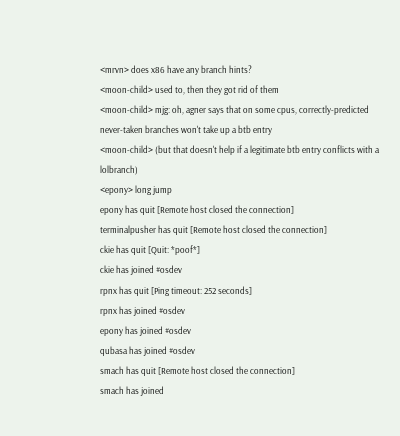<mrvn> does x86 have any branch hints?
<moon-child> used to, then they got rid of them
<moon-child> mjg: oh, agner says that on some cpus, correctly-predicted never-taken branches won't take up a btb entry
<moon-child> (but that doesn't help if a legitimate btb entry conflicts with a lolbranch)
<epony> long jump
epony has quit [Remote host closed the connection]
terminalpusher has quit [Remote host closed the connection]
ckie has quit [Quit: *poof*]
ckie has joined #osdev
rpnx has quit [Ping timeout: 252 seconds]
rpnx has joined #osdev
epony has joined #osdev
qubasa has joined #osdev
smach has quit [Remote host closed the connection]
smach has joined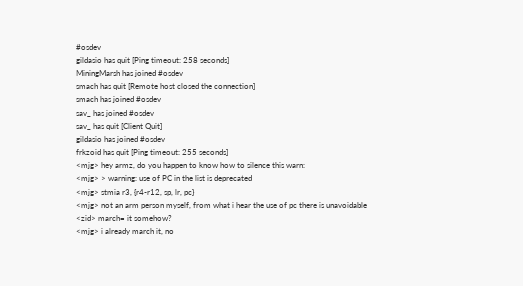#osdev
gildasio has quit [Ping timeout: 258 seconds]
MiningMarsh has joined #osdev
smach has quit [Remote host closed the connection]
smach has joined #osdev
sav_ has joined #osdev
sav_ has quit [Client Quit]
gildasio has joined #osdev
frkzoid has quit [Ping timeout: 255 seconds]
<mjg> hey armz, do you happen to know how to silence this warn:
<mjg> > warning: use of PC in the list is deprecated
<mjg> stmia r3, {r4-r12, sp, lr, pc}
<mjg> not an arm person myself, from what i hear the use of pc there is unavoidable
<zid> march= it somehow?
<mjg> i already march it, no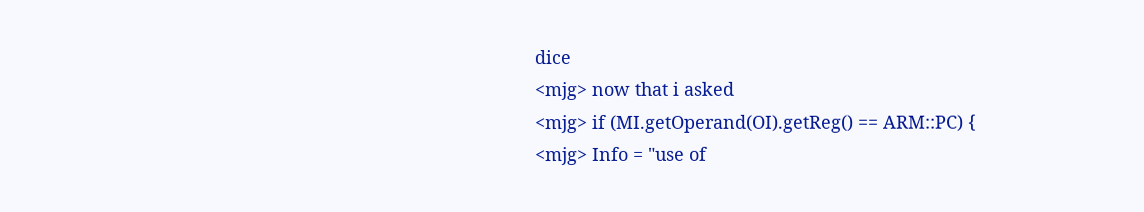dice
<mjg> now that i asked
<mjg> if (MI.getOperand(OI).getReg() == ARM::PC) {
<mjg> Info = "use of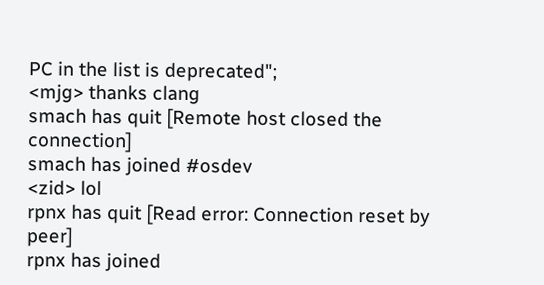PC in the list is deprecated";
<mjg> thanks clang
smach has quit [Remote host closed the connection]
smach has joined #osdev
<zid> lol
rpnx has quit [Read error: Connection reset by peer]
rpnx has joined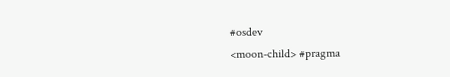#osdev
<moon-child> #pragma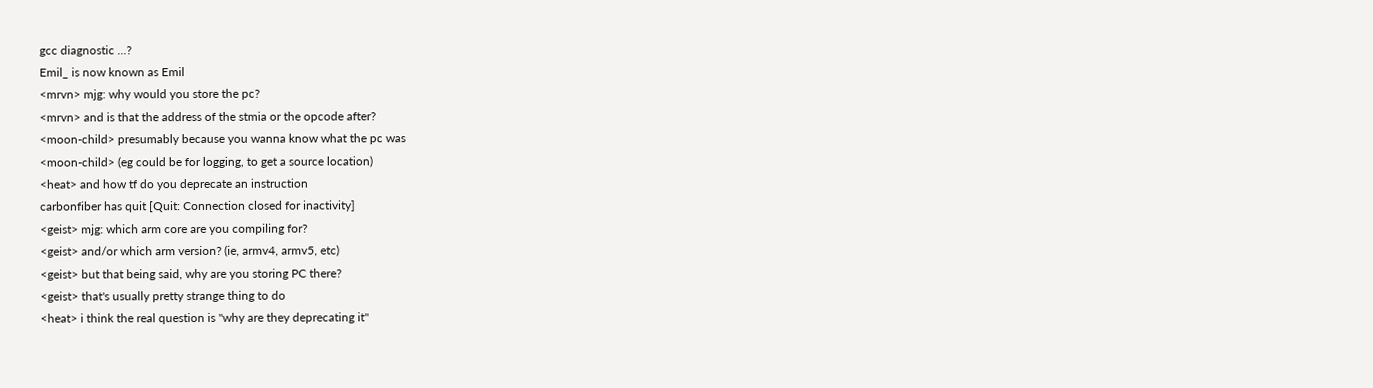gcc diagnostic ...?
Emil_ is now known as Emil
<mrvn> mjg: why would you store the pc?
<mrvn> and is that the address of the stmia or the opcode after?
<moon-child> presumably because you wanna know what the pc was
<moon-child> (eg could be for logging, to get a source location)
<heat> and how tf do you deprecate an instruction
carbonfiber has quit [Quit: Connection closed for inactivity]
<geist> mjg: which arm core are you compiling for?
<geist> and/or which arm version? (ie, armv4, armv5, etc)
<geist> but that being said, why are you storing PC there?
<geist> that's usually pretty strange thing to do
<heat> i think the real question is "why are they deprecating it"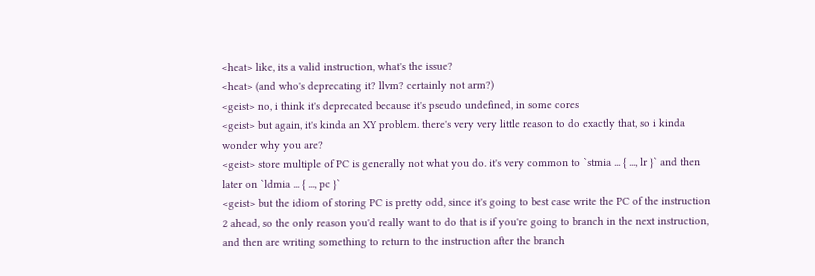<heat> like, its a valid instruction, what's the issue?
<heat> (and who's deprecating it? llvm? certainly not arm?)
<geist> no, i think it's deprecated because it's pseudo undefined, in some cores
<geist> but again, it's kinda an XY problem. there's very very little reason to do exactly that, so i kinda wonder why you are?
<geist> store multiple of PC is generally not what you do. it's very common to `stmia ... { ..., lr }` and then later on `ldmia ... { ..., pc }`
<geist> but the idiom of storing PC is pretty odd, since it's going to best case write the PC of the instruction 2 ahead, so the only reason you'd really want to do that is if you're going to branch in the next instruction, and then are writing something to return to the instruction after the branch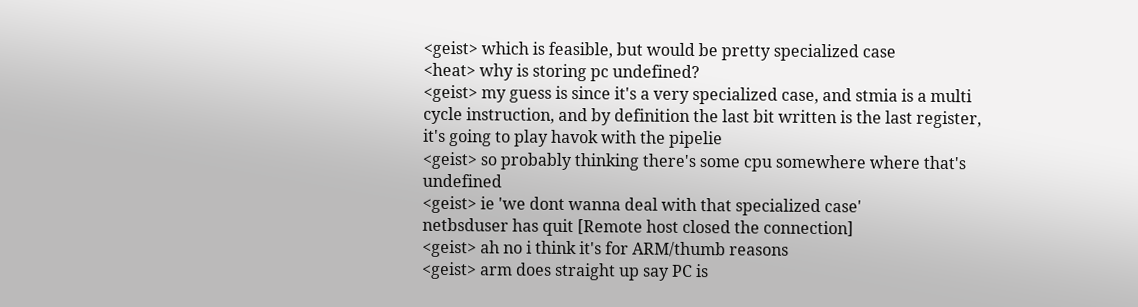<geist> which is feasible, but would be pretty specialized case
<heat> why is storing pc undefined?
<geist> my guess is since it's a very specialized case, and stmia is a multi cycle instruction, and by definition the last bit written is the last register, it's going to play havok with the pipelie
<geist> so probably thinking there's some cpu somewhere where that's undefined
<geist> ie 'we dont wanna deal with that specialized case'
netbsduser has quit [Remote host closed the connection]
<geist> ah no i think it's for ARM/thumb reasons
<geist> arm does straight up say PC is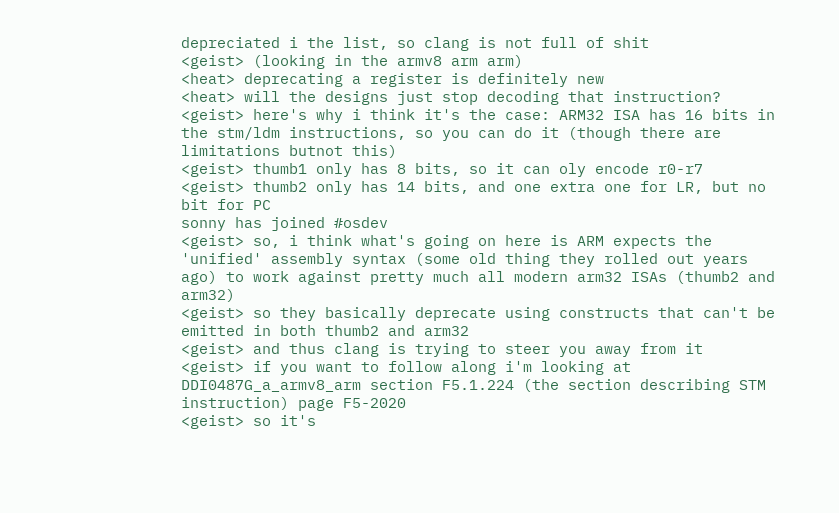depreciated i the list, so clang is not full of shit
<geist> (looking in the armv8 arm arm)
<heat> deprecating a register is definitely new
<heat> will the designs just stop decoding that instruction?
<geist> here's why i think it's the case: ARM32 ISA has 16 bits in the stm/ldm instructions, so you can do it (though there are limitations butnot this)
<geist> thumb1 only has 8 bits, so it can oly encode r0-r7
<geist> thumb2 only has 14 bits, and one extra one for LR, but no bit for PC
sonny has joined #osdev
<geist> so, i think what's going on here is ARM expects the 'unified' assembly syntax (some old thing they rolled out years ago) to work against pretty much all modern arm32 ISAs (thumb2 and arm32)
<geist> so they basically deprecate using constructs that can't be emitted in both thumb2 and arm32
<geist> and thus clang is trying to steer you away from it
<geist> if you want to follow along i'm looking at DDI0487G_a_armv8_arm section F5.1.224 (the section describing STM instruction) page F5-2020
<geist> so it's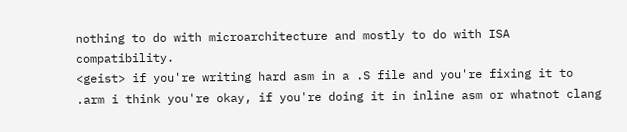nothing to do with microarchitecture and mostly to do with ISA compatibility.
<geist> if you're writing hard asm in a .S file and you're fixing it to .arm i think you're okay, if you're doing it in inline asm or whatnot clang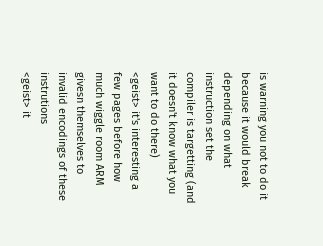is warning you not to do it because it would break depending on what instruction set the compiler is targetting (and it doesn't know what you want to do there)
<geist> it's interesting a few pages before how much wiggle room ARM givesn themselves to invalid encodings of these instrutions
<geist> it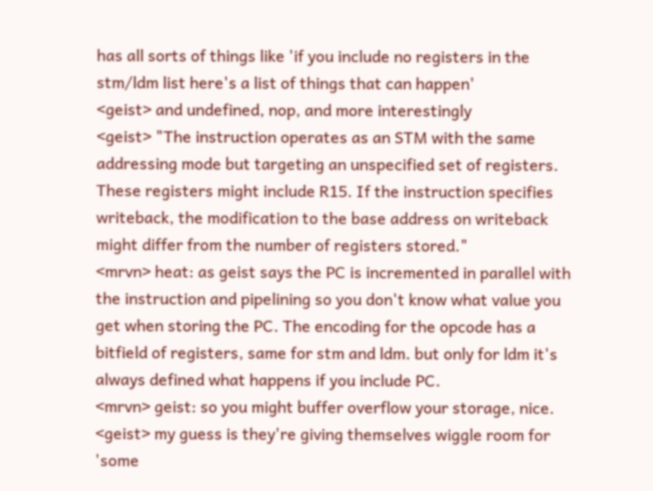has all sorts of things like 'if you include no registers in the stm/ldm list here's a list of things that can happen'
<geist> and undefined, nop, and more interestingly
<geist> "The instruction operates as an STM with the same addressing mode but targeting an unspecified set of registers. These registers might include R15. If the instruction specifies writeback, the modification to the base address on writeback might differ from the number of registers stored."
<mrvn> heat: as geist says the PC is incremented in parallel with the instruction and pipelining so you don't know what value you get when storing the PC. The encoding for the opcode has a bitfield of registers, same for stm and ldm. but only for ldm it's always defined what happens if you include PC.
<mrvn> geist: so you might buffer overflow your storage, nice.
<geist> my guess is they're giving themselves wiggle room for 'some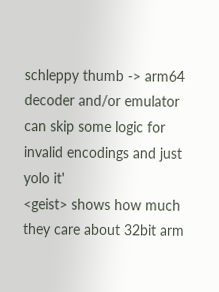schleppy thumb -> arm64 decoder and/or emulator can skip some logic for invalid encodings and just yolo it'
<geist> shows how much they care about 32bit arm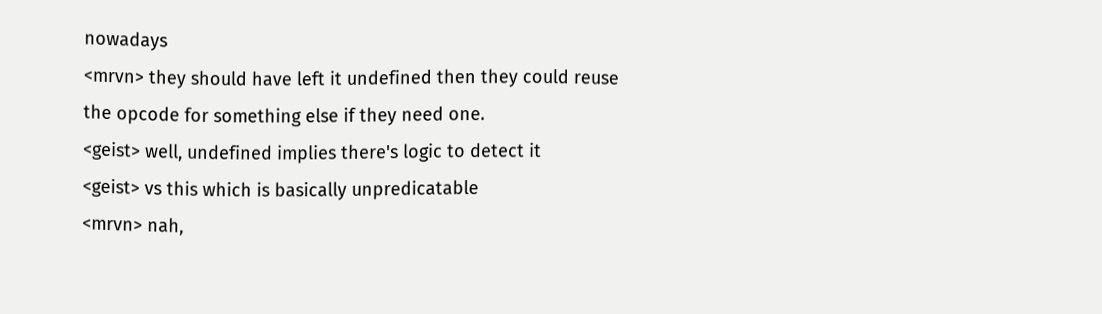nowadays
<mrvn> they should have left it undefined then they could reuse the opcode for something else if they need one.
<geist> well, undefined implies there's logic to detect it
<geist> vs this which is basically unpredicatable
<mrvn> nah,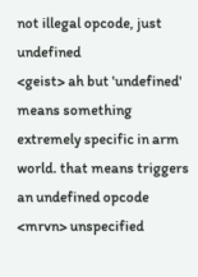not illegal opcode, just undefined
<geist> ah but 'undefined' means something extremely specific in arm world. that means triggers an undefined opcode
<mrvn> unspecified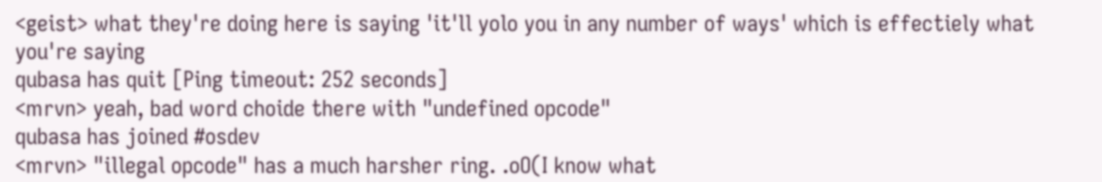<geist> what they're doing here is saying 'it'll yolo you in any number of ways' which is effectiely what you're saying
qubasa has quit [Ping timeout: 252 seconds]
<mrvn> yeah, bad word choide there with "undefined opcode"
qubasa has joined #osdev
<mrvn> "illegal opcode" has a much harsher ring. .oO(I know what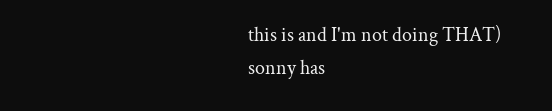this is and I'm not doing THAT)
sonny has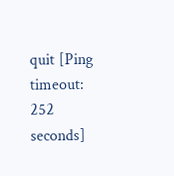quit [Ping timeout: 252 seconds]